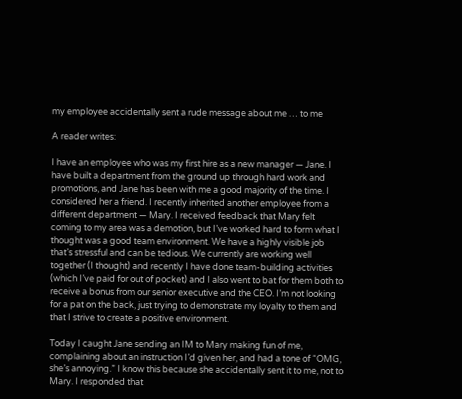my employee accidentally sent a rude message about me … to me

A reader writes:

I have an employee who was my first hire as a new manager — Jane. I have built a department from the ground up through hard work and promotions, and Jane has been with me a good majority of the time. I considered her a friend. I recently inherited another employee from a different department — Mary. I received feedback that Mary felt coming to my area was a demotion, but I’ve worked hard to form what I thought was a good team environment. We have a highly visible job that’s stressful and can be tedious. We currently are working well together (I thought) and recently I have done team-building activities (which I’ve paid for out of pocket) and I also went to bat for them both to receive a bonus from our senior executive and the CEO. I’m not looking for a pat on the back, just trying to demonstrate my loyalty to them and that I strive to create a positive environment.

Today I caught Jane sending an IM to Mary making fun of me, complaining about an instruction I’d given her, and had a tone of “OMG, she’s annoying.” I know this because she accidentally sent it to me, not to Mary. I responded that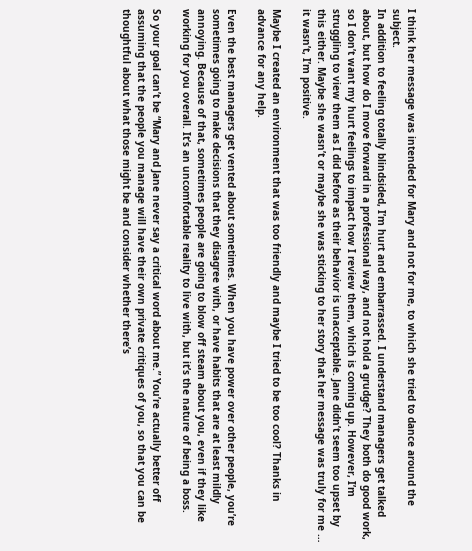I think her message was intended for Mary and not for me, to which she tried to dance around the subject.
In addition to feeling totally blindsided, I’m hurt and embarrassed. I understand managers get talked about, but how do I move forward in a professional way, and not hold a grudge? They both do good work, so I don’t want my hurt feelings to impact how I review them, which is coming up. However, I’m struggling to view them as I did before as their behavior is unacceptable. Jane didn’t seem too upset by this either. Maybe she wasn’t or maybe she was sticking to her story that her message was truly for me … it wasn’t, I’m positive.

Maybe I created an environment that was too friendly and maybe I tried to be too cool? Thanks in advance for any help.

Even the best managers get vented about sometimes. When you have power over other people, you’re sometimes going to make decisions that they disagree with, or have habits that are at least mildly annoying. Because of that, sometimes people are going to blow off steam about you, even if they like working for you overall. It’s an uncomfortable reality to live with, but it’s the nature of being a boss.

So your goal can’t be “Mary and Jane never say a critical word about me.” You’re actually better off assuming that the people you manage will have their own private critiques of you, so that you can be thoughtful about what those might be and consider whether there’s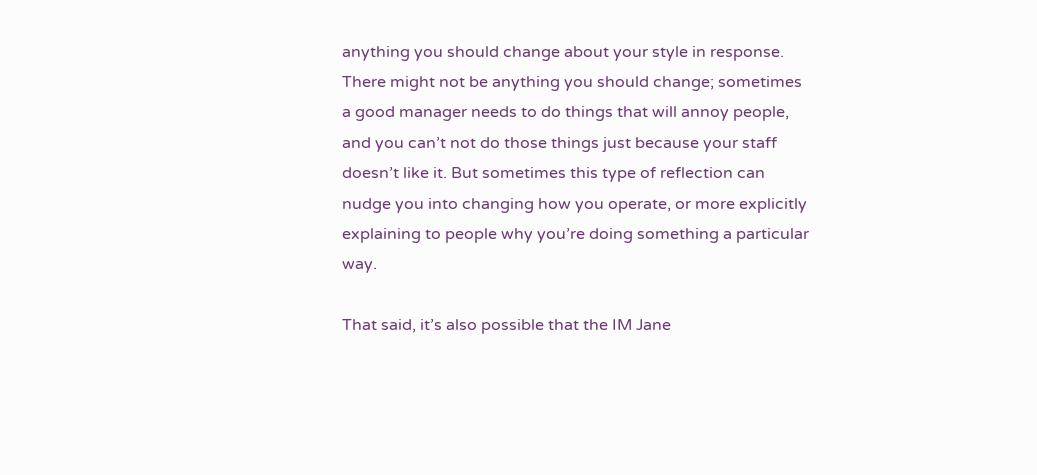anything you should change about your style in response. There might not be anything you should change; sometimes a good manager needs to do things that will annoy people, and you can’t not do those things just because your staff doesn’t like it. But sometimes this type of reflection can nudge you into changing how you operate, or more explicitly explaining to people why you’re doing something a particular way.

That said, it’s also possible that the IM Jane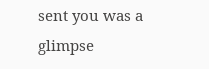sent you was a glimpse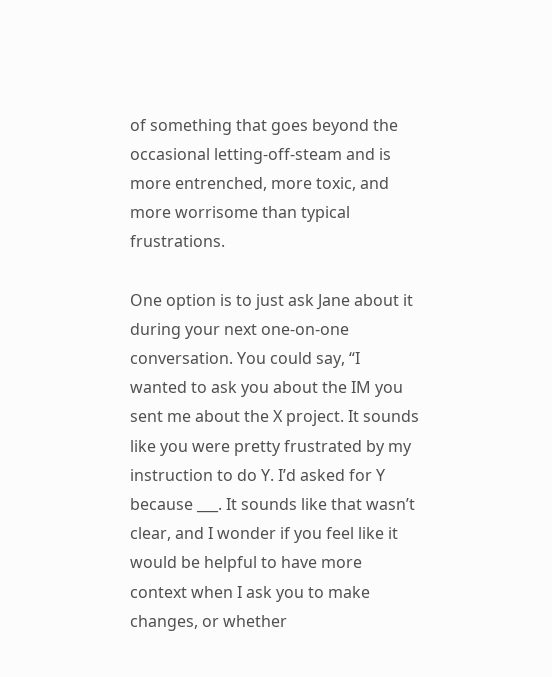of something that goes beyond the occasional letting-off-steam and is more entrenched, more toxic, and more worrisome than typical frustrations.

One option is to just ask Jane about it during your next one-on-one conversation. You could say, “I wanted to ask you about the IM you sent me about the X project. It sounds like you were pretty frustrated by my instruction to do Y. I’d asked for Y because ___. It sounds like that wasn’t clear, and I wonder if you feel like it would be helpful to have more context when I ask you to make changes, or whether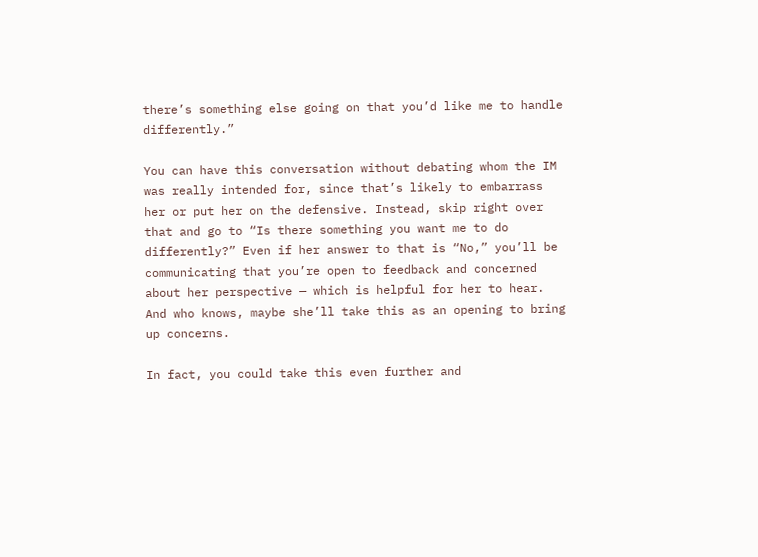there’s something else going on that you’d like me to handle differently.”

You can have this conversation without debating whom the IM was really intended for, since that’s likely to embarrass her or put her on the defensive. Instead, skip right over that and go to “Is there something you want me to do differently?” Even if her answer to that is “No,” you’ll be communicating that you’re open to feedback and concerned about her perspective — which is helpful for her to hear. And who knows, maybe she’ll take this as an opening to bring up concerns.

In fact, you could take this even further and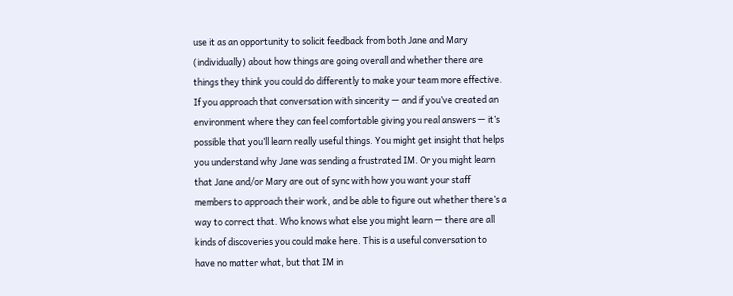use it as an opportunity to solicit feedback from both Jane and Mary (individually) about how things are going overall and whether there are things they think you could do differently to make your team more effective. If you approach that conversation with sincerity — and if you’ve created an environment where they can feel comfortable giving you real answers — it’s possible that you’ll learn really useful things. You might get insight that helps you understand why Jane was sending a frustrated IM. Or you might learn that Jane and/or Mary are out of sync with how you want your staff members to approach their work, and be able to figure out whether there’s a way to correct that. Who knows what else you might learn — there are all kinds of discoveries you could make here. This is a useful conversation to have no matter what, but that IM in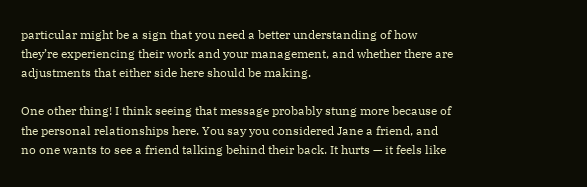particular might be a sign that you need a better understanding of how they’re experiencing their work and your management, and whether there are adjustments that either side here should be making.

One other thing! I think seeing that message probably stung more because of the personal relationships here. You say you considered Jane a friend, and no one wants to see a friend talking behind their back. It hurts — it feels like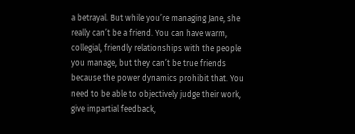a betrayal. But while you’re managing Jane, she really can’t be a friend. You can have warm, collegial, friendly relationships with the people you manage, but they can’t be true friends because the power dynamics prohibit that. You need to be able to objectively judge their work, give impartial feedback,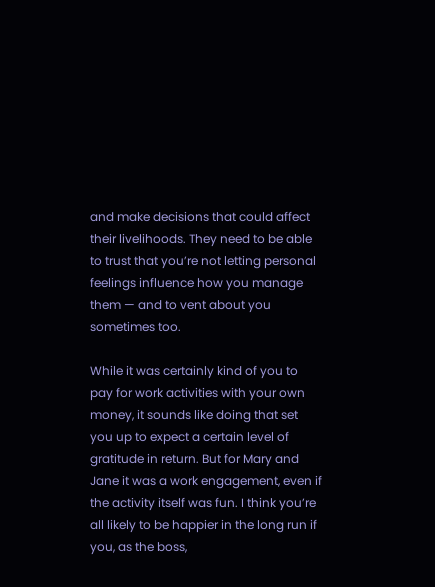and make decisions that could affect their livelihoods. They need to be able to trust that you’re not letting personal feelings influence how you manage them — and to vent about you sometimes too.

While it was certainly kind of you to pay for work activities with your own money, it sounds like doing that set you up to expect a certain level of gratitude in return. But for Mary and Jane it was a work engagement, even if the activity itself was fun. I think you’re all likely to be happier in the long run if you, as the boss,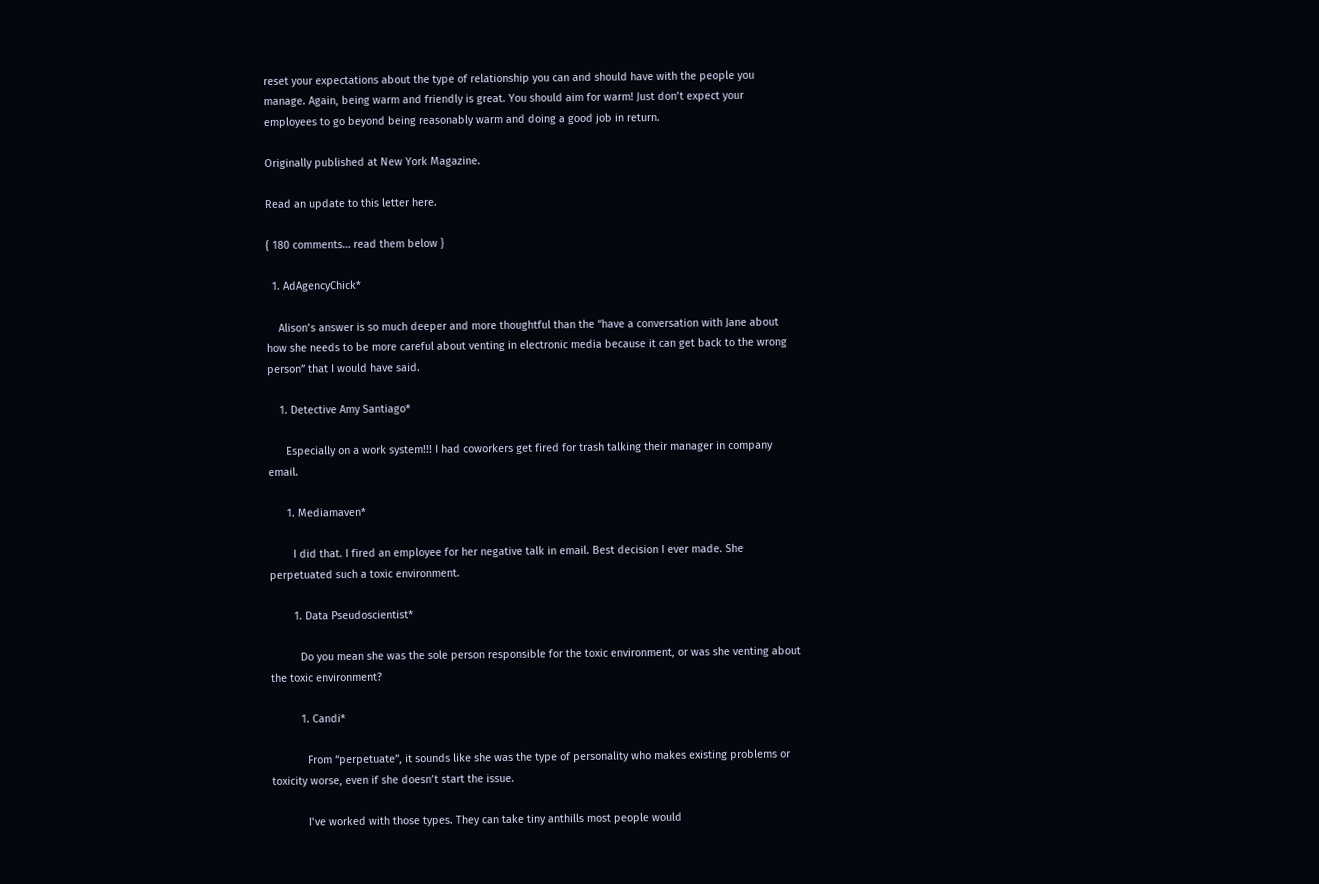reset your expectations about the type of relationship you can and should have with the people you manage. Again, being warm and friendly is great. You should aim for warm! Just don’t expect your employees to go beyond being reasonably warm and doing a good job in return.

Originally published at New York Magazine.

Read an update to this letter here.

{ 180 comments… read them below }

  1. AdAgencyChick*

    Alison’s answer is so much deeper and more thoughtful than the “have a conversation with Jane about how she needs to be more careful about venting in electronic media because it can get back to the wrong person” that I would have said.

    1. Detective Amy Santiago*

      Especially on a work system!!! I had coworkers get fired for trash talking their manager in company email.

      1. Mediamaven*

        I did that. I fired an employee for her negative talk in email. Best decision I ever made. She perpetuated such a toxic environment.

        1. Data Pseudoscientist*

          Do you mean she was the sole person responsible for the toxic environment, or was she venting about the toxic environment?

          1. Candi*

            From “perpetuate”, it sounds like she was the type of personality who makes existing problems or toxicity worse, even if she doesn’t start the issue.

            I’ve worked with those types. They can take tiny anthills most people would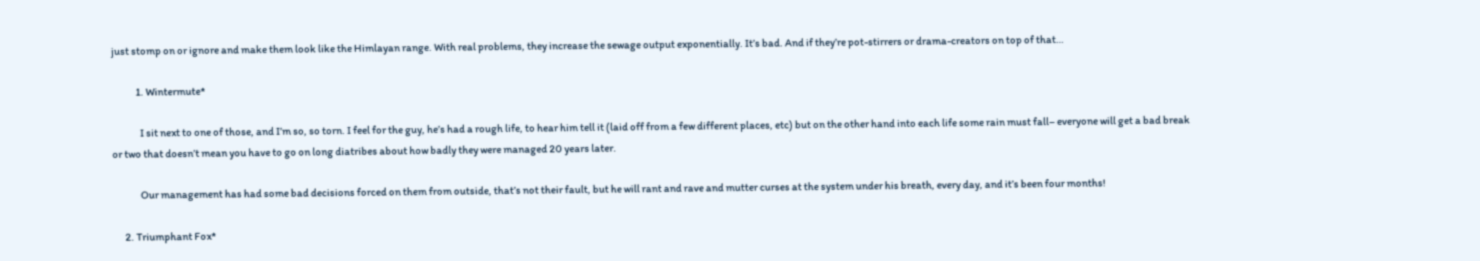just stomp on or ignore and make them look like the Himlayan range. With real problems, they increase the sewage output exponentially. It’s bad. And if they’re pot-stirrers or drama-creators on top of that…

            1. Wintermute*

              I sit next to one of those, and I’m so, so torn. I feel for the guy, he’s had a rough life, to hear him tell it (laid off from a few different places, etc) but on the other hand into each life some rain must fall– everyone will get a bad break or two that doesn’t mean you have to go on long diatribes about how badly they were managed 20 years later.

              Our management has had some bad decisions forced on them from outside, that’s not their fault, but he will rant and rave and mutter curses at the system under his breath, every day, and it’s been four months!

      2. Triumphant Fox*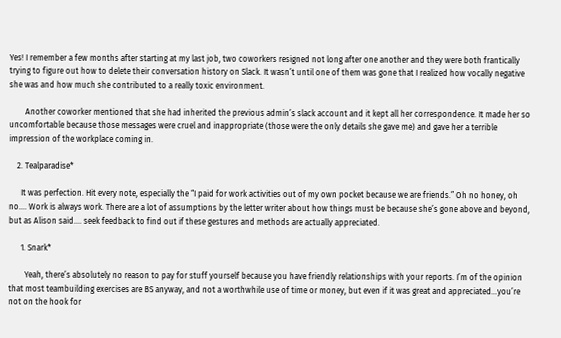Yes! I remember a few months after starting at my last job, two coworkers resigned not long after one another and they were both frantically trying to figure out how to delete their conversation history on Slack. It wasn’t until one of them was gone that I realized how vocally negative she was and how much she contributed to a really toxic environment.

        Another coworker mentioned that she had inherited the previous admin’s slack account and it kept all her correspondence. It made her so uncomfortable because those messages were cruel and inappropriate (those were the only details she gave me) and gave her a terrible impression of the workplace coming in.

    2. Tealparadise*

      It was perfection. Hit every note, especially the “I paid for work activities out of my own pocket because we are friends.” Oh no honey, oh no…. Work is always work. There are a lot of assumptions by the letter writer about how things must be because she’s gone above and beyond, but as Alison said…. seek feedback to find out if these gestures and methods are actually appreciated.

      1. Snark*

        Yeah, there’s absolutely no reason to pay for stuff yourself because you have friendly relationships with your reports. I’m of the opinion that most teambuilding exercises are BS anyway, and not a worthwhile use of time or money, but even if it was great and appreciated…you’re not on the hook for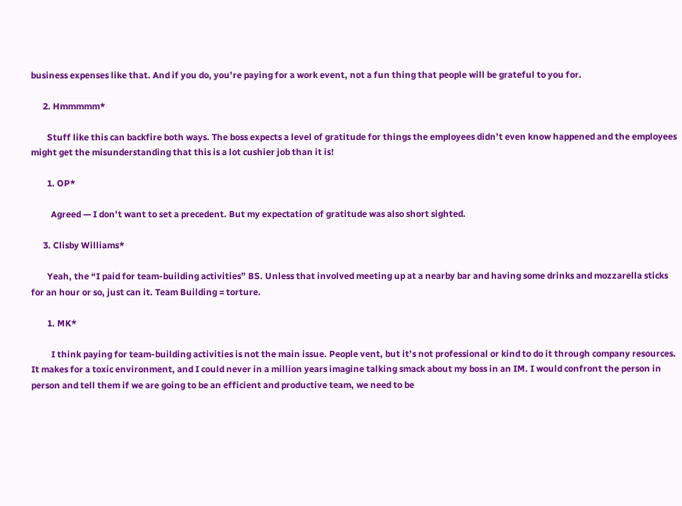business expenses like that. And if you do, you’re paying for a work event, not a fun thing that people will be grateful to you for.

      2. Hmmmmm*

        Stuff like this can backfire both ways. The boss expects a level of gratitude for things the employees didn’t even know happened and the employees might get the misunderstanding that this is a lot cushier job than it is!

        1. OP*

          Agreed — I don’t want to set a precedent. But my expectation of gratitude was also short sighted.

      3. Clisby Williams*

        Yeah, the “I paid for team-building activities” BS. Unless that involved meeting up at a nearby bar and having some drinks and mozzarella sticks for an hour or so, just can it. Team Building = torture.

        1. MK*

          I think paying for team-building activities is not the main issue. People vent, but it’s not professional or kind to do it through company resources. It makes for a toxic environment, and I could never in a million years imagine talking smack about my boss in an IM. I would confront the person in person and tell them if we are going to be an efficient and productive team, we need to be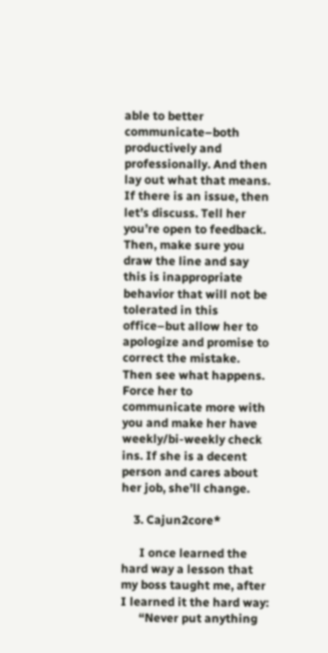able to better communicate–both productively and professionally. And then lay out what that means. If there is an issue, then let’s discuss. Tell her you’re open to feedback. Then, make sure you draw the line and say this is inappropriate behavior that will not be tolerated in this office–but allow her to apologize and promise to correct the mistake. Then see what happens. Force her to communicate more with you and make her have weekly/bi-weekly check ins. If she is a decent person and cares about her job, she’ll change.

    3. Cajun2core*

      I once learned the hard way a lesson that my boss taught me, after I learned it the hard way:
      “Never put anything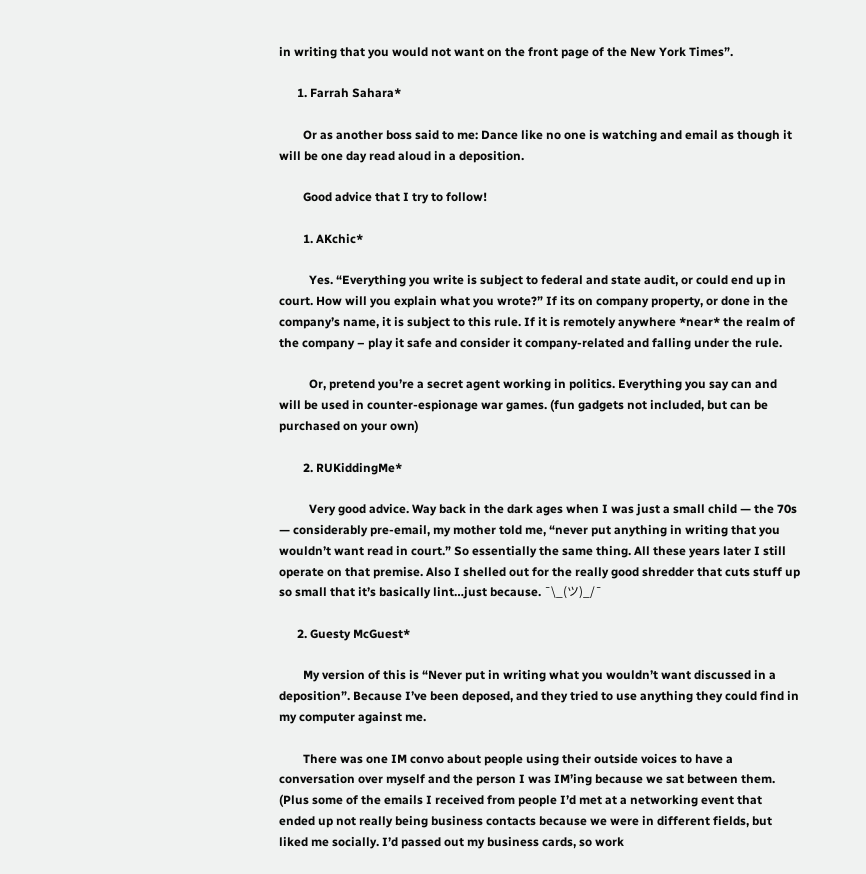in writing that you would not want on the front page of the New York Times”.

      1. Farrah Sahara*

        Or as another boss said to me: Dance like no one is watching and email as though it will be one day read aloud in a deposition.

        Good advice that I try to follow!

        1. AKchic*

          Yes. “Everything you write is subject to federal and state audit, or could end up in court. How will you explain what you wrote?” If its on company property, or done in the company’s name, it is subject to this rule. If it is remotely anywhere *near* the realm of the company – play it safe and consider it company-related and falling under the rule.

          Or, pretend you’re a secret agent working in politics. Everything you say can and will be used in counter-espionage war games. (fun gadgets not included, but can be purchased on your own)

        2. RUKiddingMe*

          Very good advice. Way back in the dark ages when I was just a small child — the 70s — considerably pre-email, my mother told me, “never put anything in writing that you wouldn’t want read in court.” So essentially the same thing. All these years later I still operate on that premise. Also I shelled out for the really good shredder that cuts stuff up so small that it’s basically lint…just because. ¯\_(ツ)_/¯

      2. Guesty McGuest*

        My version of this is “Never put in writing what you wouldn’t want discussed in a deposition”. Because I’ve been deposed, and they tried to use anything they could find in my computer against me.

        There was one IM convo about people using their outside voices to have a conversation over myself and the person I was IM’ing because we sat between them. (Plus some of the emails I received from people I’d met at a networking event that ended up not really being business contacts because we were in different fields, but liked me socially. I’d passed out my business cards, so work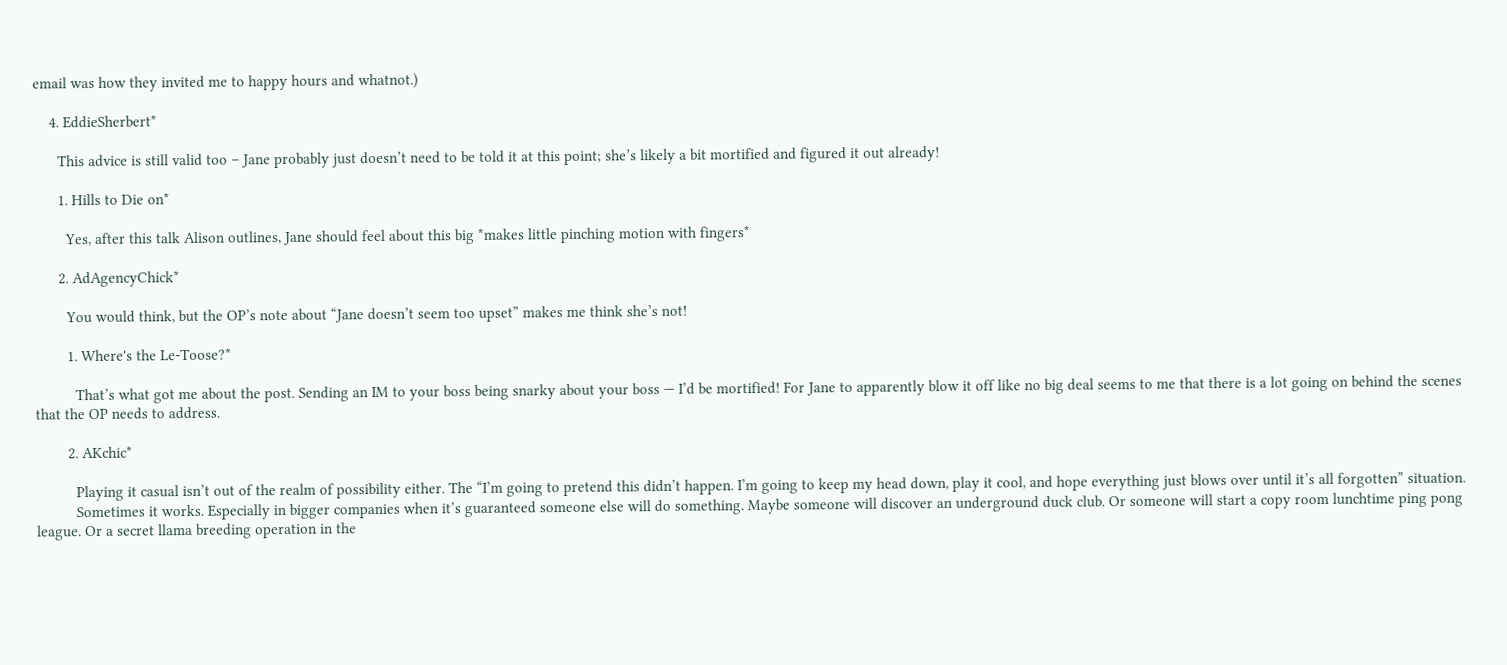email was how they invited me to happy hours and whatnot.)

    4. EddieSherbert*

      This advice is still valid too – Jane probably just doesn’t need to be told it at this point; she’s likely a bit mortified and figured it out already!

      1. Hills to Die on*

        Yes, after this talk Alison outlines, Jane should feel about this big *makes little pinching motion with fingers*

      2. AdAgencyChick*

        You would think, but the OP’s note about “Jane doesn’t seem too upset” makes me think she’s not!

        1. Where's the Le-Toose?*

          That’s what got me about the post. Sending an IM to your boss being snarky about your boss — I’d be mortified! For Jane to apparently blow it off like no big deal seems to me that there is a lot going on behind the scenes that the OP needs to address.

        2. AKchic*

          Playing it casual isn’t out of the realm of possibility either. The “I’m going to pretend this didn’t happen. I’m going to keep my head down, play it cool, and hope everything just blows over until it’s all forgotten” situation.
          Sometimes it works. Especially in bigger companies when it’s guaranteed someone else will do something. Maybe someone will discover an underground duck club. Or someone will start a copy room lunchtime ping pong league. Or a secret llama breeding operation in the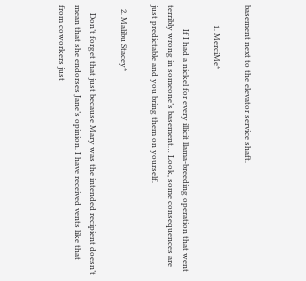basement next to the elevator service shaft.

          1. MerciMe*

            If I had a nickel for every illicit llama-breeding operation that went terribly wrong in someone’s basement… Look, some consequences are just predictable and you bring them on yourself.

  2. Malibu Stacey*

    Don’t forget that just because Mary was the intended recipient doesn’t mean that she endorses Jane’s opinion. I have received vents like that from coworkers just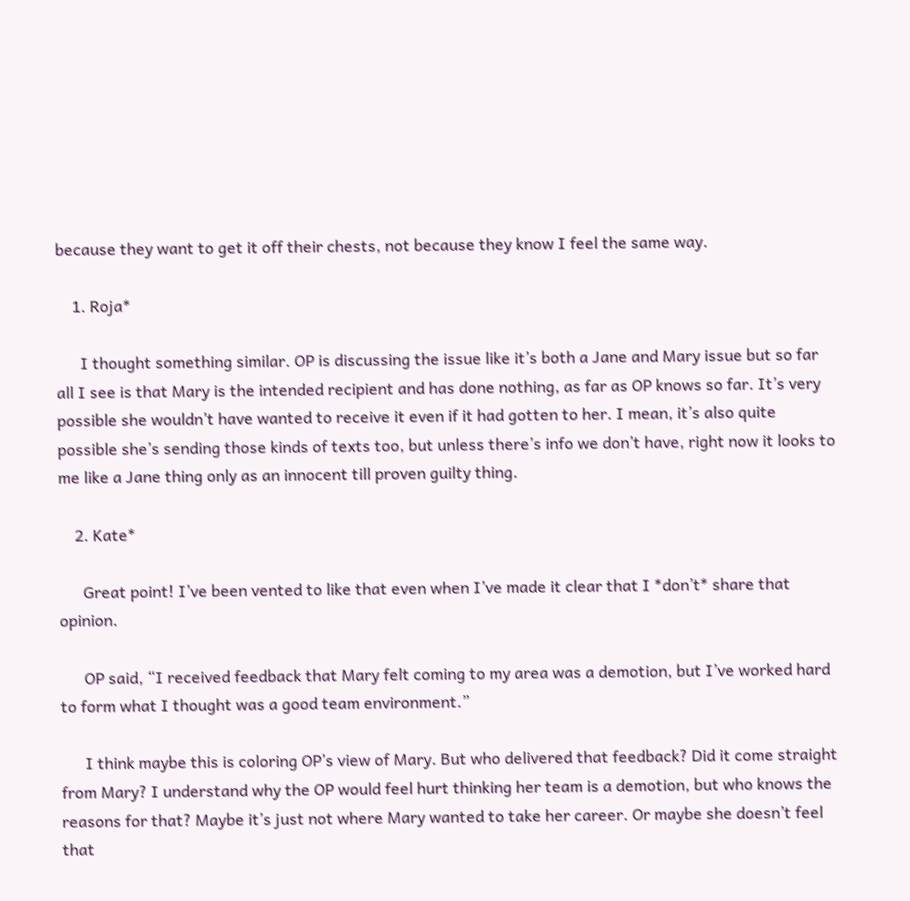because they want to get it off their chests, not because they know I feel the same way.

    1. Roja*

      I thought something similar. OP is discussing the issue like it’s both a Jane and Mary issue but so far all I see is that Mary is the intended recipient and has done nothing, as far as OP knows so far. It’s very possible she wouldn’t have wanted to receive it even if it had gotten to her. I mean, it’s also quite possible she’s sending those kinds of texts too, but unless there’s info we don’t have, right now it looks to me like a Jane thing only as an innocent till proven guilty thing.

    2. Kate*

      Great point! I’ve been vented to like that even when I’ve made it clear that I *don’t* share that opinion.

      OP said, “I received feedback that Mary felt coming to my area was a demotion, but I’ve worked hard to form what I thought was a good team environment.”

      I think maybe this is coloring OP’s view of Mary. But who delivered that feedback? Did it come straight from Mary? I understand why the OP would feel hurt thinking her team is a demotion, but who knows the reasons for that? Maybe it’s just not where Mary wanted to take her career. Or maybe she doesn’t feel that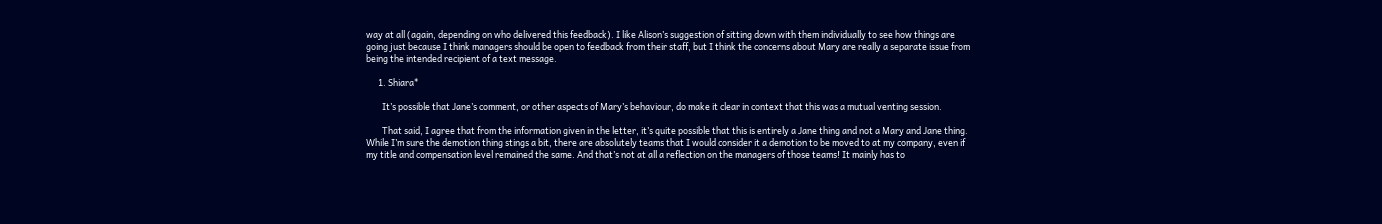way at all (again, depending on who delivered this feedback). I like Alison’s suggestion of sitting down with them individually to see how things are going just because I think managers should be open to feedback from their staff, but I think the concerns about Mary are really a separate issue from being the intended recipient of a text message.

      1. Shiara*

        It’s possible that Jane’s comment, or other aspects of Mary’s behaviour, do make it clear in context that this was a mutual venting session.

        That said, I agree that from the information given in the letter, it’s quite possible that this is entirely a Jane thing and not a Mary and Jane thing. While I’m sure the demotion thing stings a bit, there are absolutely teams that I would consider it a demotion to be moved to at my company, even if my title and compensation level remained the same. And that’s not at all a reflection on the managers of those teams! It mainly has to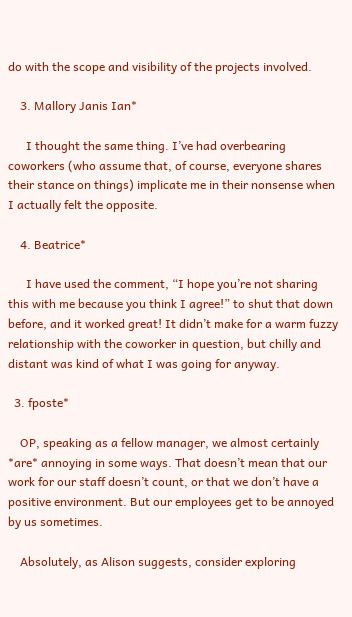do with the scope and visibility of the projects involved.

    3. Mallory Janis Ian*

      I thought the same thing. I’ve had overbearing coworkers (who assume that, of course, everyone shares their stance on things) implicate me in their nonsense when I actually felt the opposite.

    4. Beatrice*

      I have used the comment, “I hope you’re not sharing this with me because you think I agree!” to shut that down before, and it worked great! It didn’t make for a warm fuzzy relationship with the coworker in question, but chilly and distant was kind of what I was going for anyway.

  3. fposte*

    OP, speaking as a fellow manager, we almost certainly *are* annoying in some ways. That doesn’t mean that our work for our staff doesn’t count, or that we don’t have a positive environment. But our employees get to be annoyed by us sometimes.

    Absolutely, as Alison suggests, consider exploring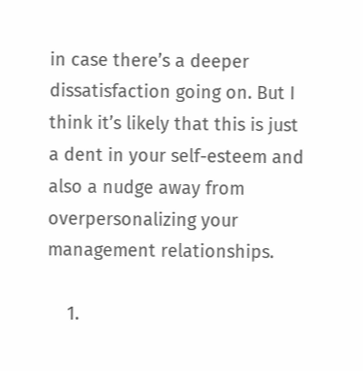in case there’s a deeper dissatisfaction going on. But I think it’s likely that this is just a dent in your self-esteem and also a nudge away from overpersonalizing your management relationships.

    1.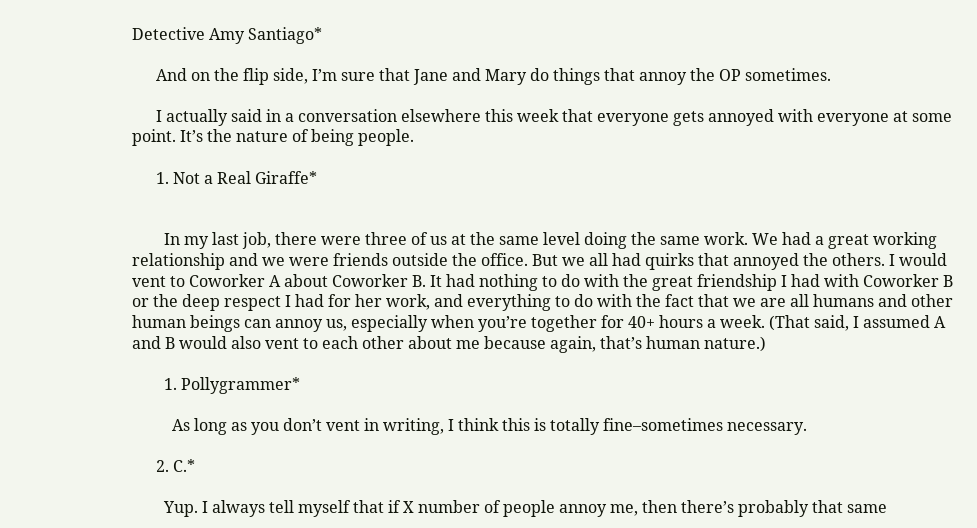Detective Amy Santiago*

      And on the flip side, I’m sure that Jane and Mary do things that annoy the OP sometimes.

      I actually said in a conversation elsewhere this week that everyone gets annoyed with everyone at some point. It’s the nature of being people.

      1. Not a Real Giraffe*


        In my last job, there were three of us at the same level doing the same work. We had a great working relationship and we were friends outside the office. But we all had quirks that annoyed the others. I would vent to Coworker A about Coworker B. It had nothing to do with the great friendship I had with Coworker B or the deep respect I had for her work, and everything to do with the fact that we are all humans and other human beings can annoy us, especially when you’re together for 40+ hours a week. (That said, I assumed A and B would also vent to each other about me because again, that’s human nature.)

        1. Pollygrammer*

          As long as you don’t vent in writing, I think this is totally fine–sometimes necessary.

      2. C.*

        Yup. I always tell myself that if X number of people annoy me, then there’s probably that same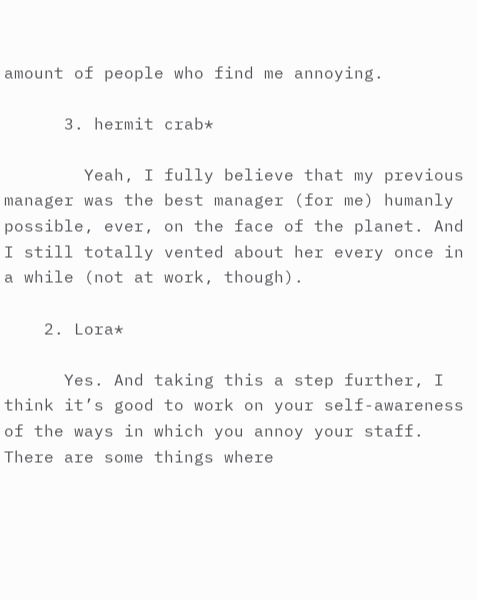amount of people who find me annoying.

      3. hermit crab*

        Yeah, I fully believe that my previous manager was the best manager (for me) humanly possible, ever, on the face of the planet. And I still totally vented about her every once in a while (not at work, though).

    2. Lora*

      Yes. And taking this a step further, I think it’s good to work on your self-awareness of the ways in which you annoy your staff. There are some things where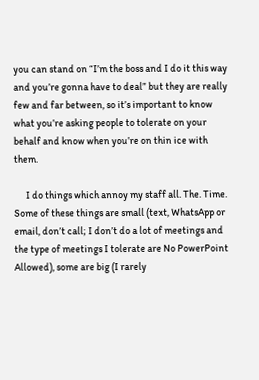you can stand on “I’m the boss and I do it this way and you’re gonna have to deal” but they are really few and far between, so it’s important to know what you’re asking people to tolerate on your behalf and know when you’re on thin ice with them.

      I do things which annoy my staff all. The. Time. Some of these things are small (text, WhatsApp or email, don’t call; I don’t do a lot of meetings and the type of meetings I tolerate are No PowerPoint Allowed), some are big (I rarely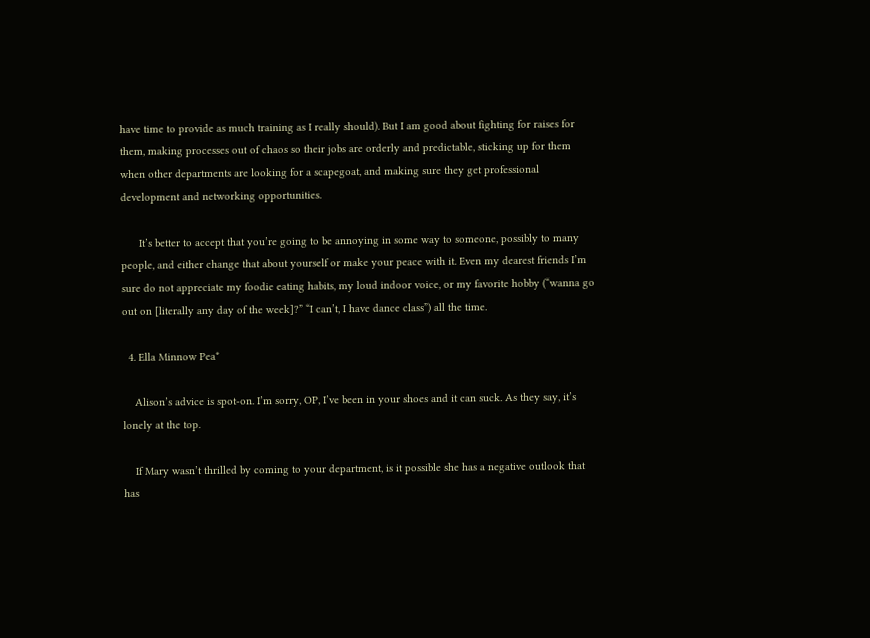have time to provide as much training as I really should). But I am good about fighting for raises for them, making processes out of chaos so their jobs are orderly and predictable, sticking up for them when other departments are looking for a scapegoat, and making sure they get professional development and networking opportunities.

      It’s better to accept that you’re going to be annoying in some way to someone, possibly to many people, and either change that about yourself or make your peace with it. Even my dearest friends I’m sure do not appreciate my foodie eating habits, my loud indoor voice, or my favorite hobby (“wanna go out on [literally any day of the week]?” “I can’t, I have dance class”) all the time.

  4. Ella Minnow Pea*

    Alison’s advice is spot-on. I’m sorry, OP, I’ve been in your shoes and it can suck. As they say, it’s lonely at the top.

    If Mary wasn’t thrilled by coming to your department, is it possible she has a negative outlook that has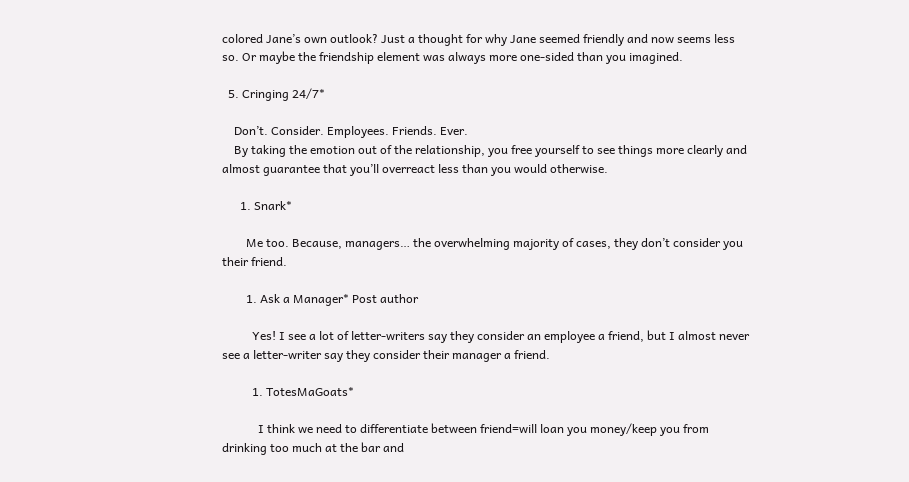colored Jane’s own outlook? Just a thought for why Jane seemed friendly and now seems less so. Or maybe the friendship element was always more one-sided than you imagined.

  5. Cringing 24/7*

    Don’t. Consider. Employees. Friends. Ever.
    By taking the emotion out of the relationship, you free yourself to see things more clearly and almost guarantee that you’ll overreact less than you would otherwise.

      1. Snark*

        Me too. Because, managers… the overwhelming majority of cases, they don’t consider you their friend.

        1. Ask a Manager* Post author

          Yes! I see a lot of letter-writers say they consider an employee a friend, but I almost never see a letter-writer say they consider their manager a friend.

          1. TotesMaGoats*

            I think we need to differentiate between friend=will loan you money/keep you from drinking too much at the bar and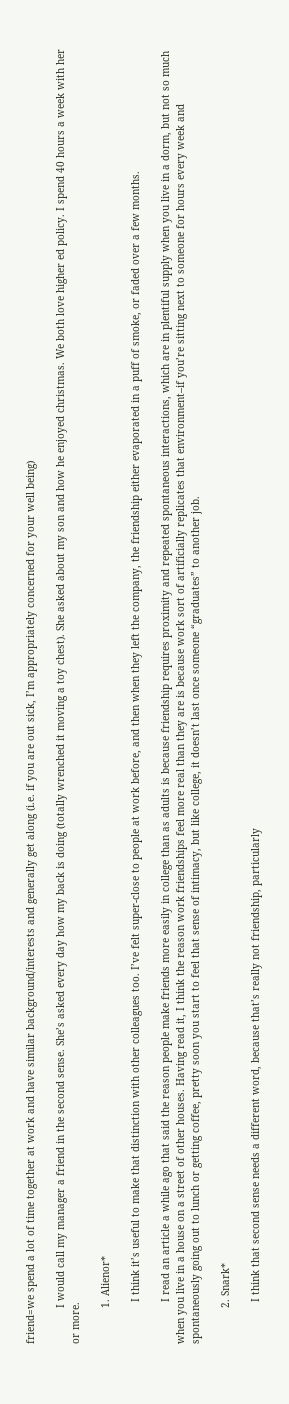friend=we spend a lot of time together at work and have similar background/interests and generally get along (i.e. if you are out sick, I’m appropriately concerned for your well being)

            I would call my manager a friend in the second sense. She’s asked every day how my back is doing (totally wrenched it moving a toy chest). She asked about my son and how he enjoyed christmas. We both love higher ed policy. I spend 40 hours a week with her or more.

            1. Alienor*

              I think it’s useful to make that distinction with other colleagues too. I’ve felt super-close to people at work before, and then when they left the company, the friendship either evaporated in a puff of smoke, or faded over a few months.

              I read an article a while ago that said the reason people make friends more easily in college than as adults is because friendship requires proximity and repeated spontaneous interactions, which are in plentiful supply when you live in a dorm, but not so much when you live in a house on a street of other houses. Having read it, I think the reason work friendships feel more real than they are is because work sort of artificially replicates that environment–if you’re sitting next to someone for hours every week and spontaneously going out to lunch or getting coffee, pretty soon you start to feel that sense of intimacy, but like college, it doesn’t last once someone “graduates” to another job.

            2. Snark*

              I think that second sense needs a different word, because that’s really not friendship, particularly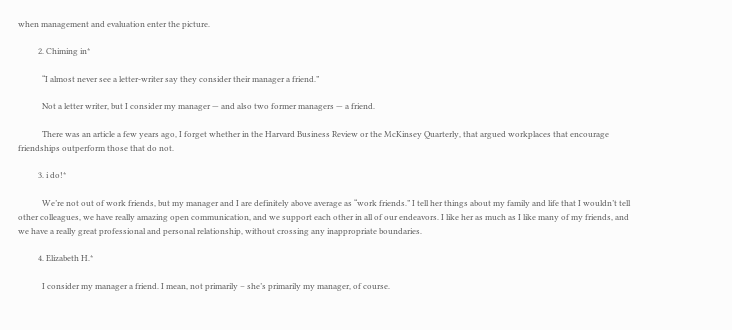when management and evaluation enter the picture.

          2. Chiming in*

            “I almost never see a letter-writer say they consider their manager a friend.”

            Not a letter writer, but I consider my manager — and also two former managers — a friend.

            There was an article a few years ago, I forget whether in the Harvard Business Review or the McKinsey Quarterly, that argued workplaces that encourage friendships outperform those that do not.

          3. i do!*

            We’re not out of work friends, but my manager and I are definitely above average as “work friends.” I tell her things about my family and life that I wouldn’t tell other colleagues, we have really amazing open communication, and we support each other in all of our endeavors. I like her as much as I like many of my friends, and we have a really great professional and personal relationship, without crossing any inappropriate boundaries.

          4. Elizabeth H.*

            I consider my manager a friend. I mean, not primarily – she’s primarily my manager, of course.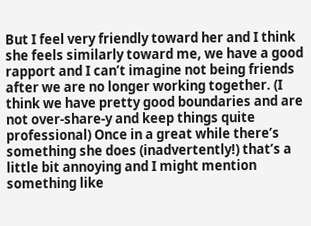But I feel very friendly toward her and I think she feels similarly toward me, we have a good rapport and I can’t imagine not being friends after we are no longer working together. (I think we have pretty good boundaries and are not over-share-y and keep things quite professional) Once in a great while there’s something she does (inadvertently!) that’s a little bit annoying and I might mention something like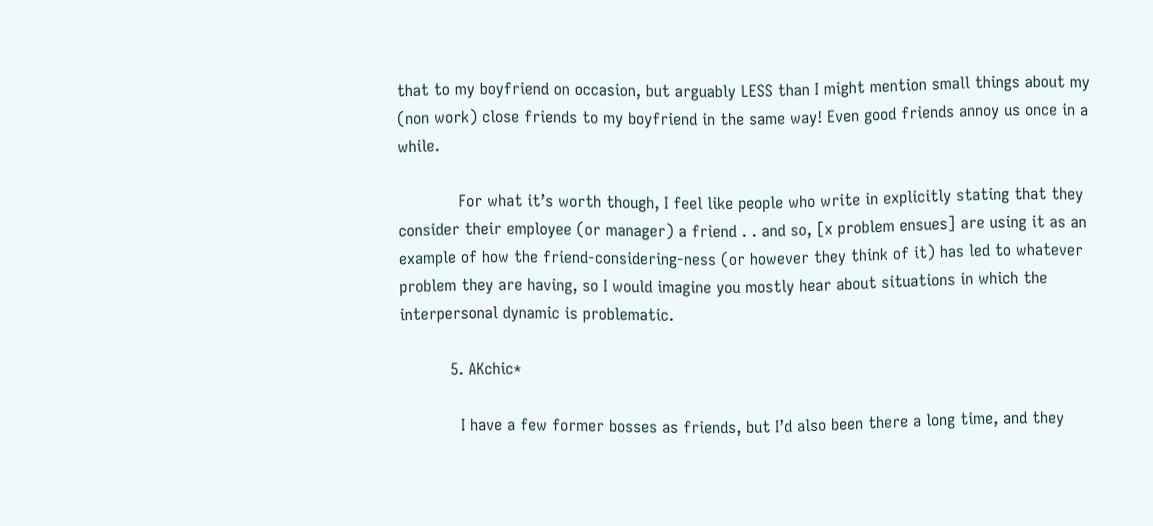that to my boyfriend on occasion, but arguably LESS than I might mention small things about my (non work) close friends to my boyfriend in the same way! Even good friends annoy us once in a while.

            For what it’s worth though, I feel like people who write in explicitly stating that they consider their employee (or manager) a friend . . and so, [x problem ensues] are using it as an example of how the friend-considering-ness (or however they think of it) has led to whatever problem they are having, so I would imagine you mostly hear about situations in which the interpersonal dynamic is problematic.

          5. AKchic*

            I have a few former bosses as friends, but I’d also been there a long time, and they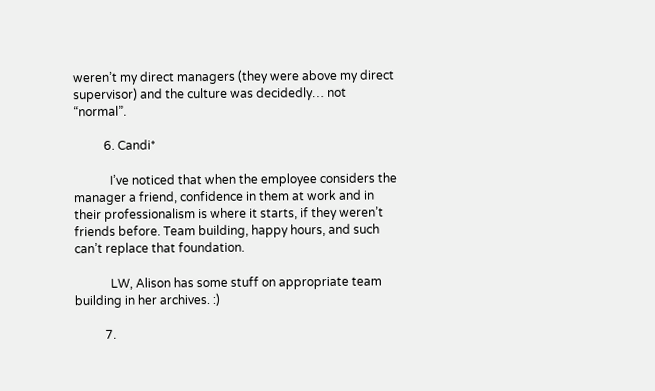weren’t my direct managers (they were above my direct supervisor) and the culture was decidedly… not “normal”.

          6. Candi*

            I’ve noticed that when the employee considers the manager a friend, confidence in them at work and in their professionalism is where it starts, if they weren’t friends before. Team building, happy hours, and such can’t replace that foundation.

            LW, Alison has some stuff on appropriate team building in her archives. :)

          7.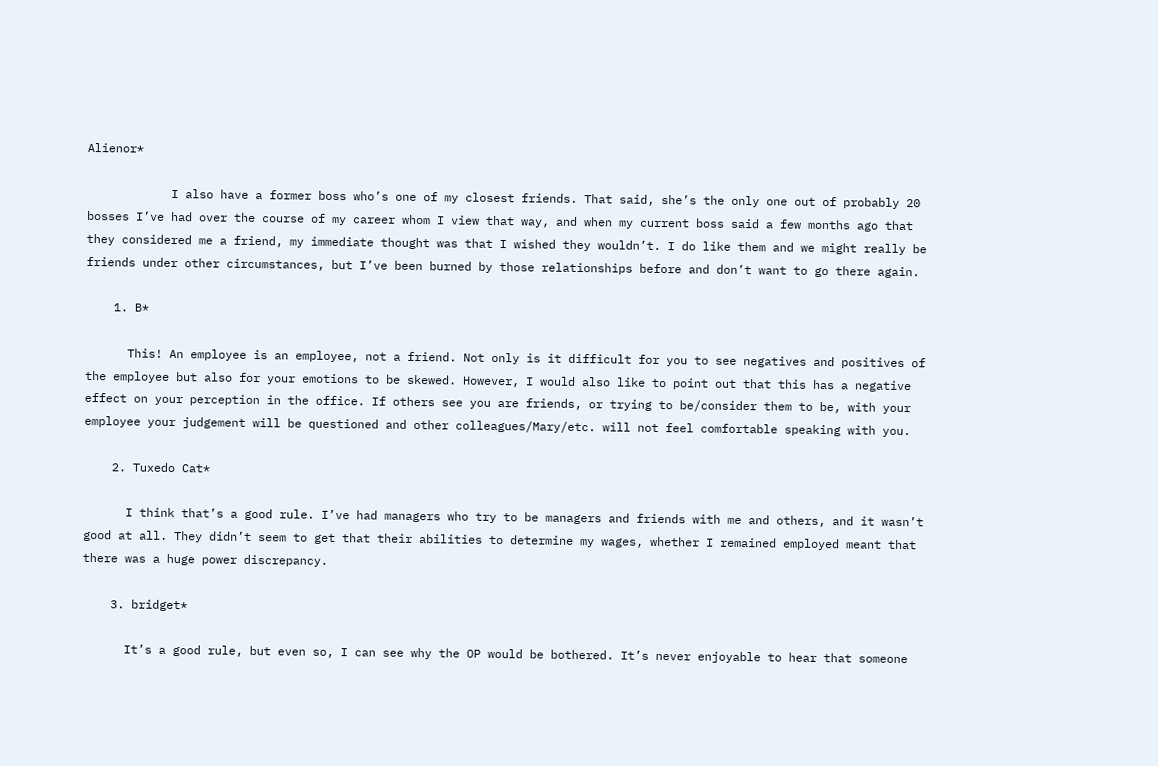Alienor*

            I also have a former boss who’s one of my closest friends. That said, she’s the only one out of probably 20 bosses I’ve had over the course of my career whom I view that way, and when my current boss said a few months ago that they considered me a friend, my immediate thought was that I wished they wouldn’t. I do like them and we might really be friends under other circumstances, but I’ve been burned by those relationships before and don’t want to go there again.

    1. B*

      This! An employee is an employee, not a friend. Not only is it difficult for you to see negatives and positives of the employee but also for your emotions to be skewed. However, I would also like to point out that this has a negative effect on your perception in the office. If others see you are friends, or trying to be/consider them to be, with your employee your judgement will be questioned and other colleagues/Mary/etc. will not feel comfortable speaking with you.

    2. Tuxedo Cat*

      I think that’s a good rule. I’ve had managers who try to be managers and friends with me and others, and it wasn’t good at all. They didn’t seem to get that their abilities to determine my wages, whether I remained employed meant that there was a huge power discrepancy.

    3. bridget*

      It’s a good rule, but even so, I can see why the OP would be bothered. It’s never enjoyable to hear that someone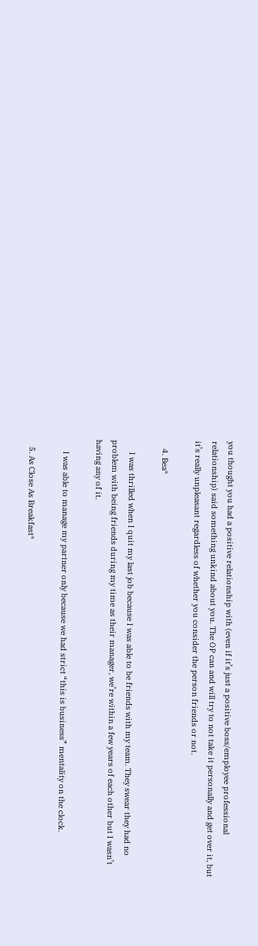you thought you had a positive relationship with (even if it’s just a positive boss/employee professional relationship) said something unkind about you. The OP can and will try to not take it personally and get over it, but it’s really unpleasant regardless of whether you consider the person friends or not.

    4. Bea*

      I was thrilled when I quit my last job because I was able to be friends with my team. They swear they had no problem with being friends during my time as their manager, we’re within a few years of each other but I wasn’t having any of it.

      I was able to manage my partner only because we had strict “this is business” mentality on the clock.

    5. As Close As Breakfast*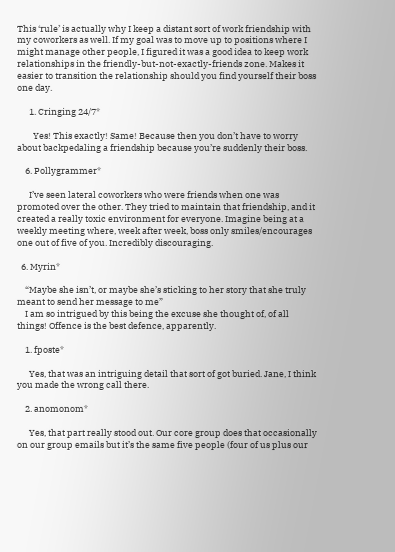This ‘rule’ is actually why I keep a distant sort of work friendship with my coworkers as well. If my goal was to move up to positions where I might manage other people, I figured it was a good idea to keep work relationships in the friendly-but-not-exactly-friends zone. Makes it easier to transition the relationship should you find yourself their boss one day.

      1. Cringing 24/7*

        Yes! This exactly! Same! Because then you don’t have to worry about backpedaling a friendship because you’re suddenly their boss.

    6. Pollygrammer*

      I’ve seen lateral coworkers who were friends when one was promoted over the other. They tried to maintain that friendship, and it created a really toxic environment for everyone. Imagine being at a weekly meeting where, week after week, boss only smiles/encourages one out of five of you. Incredibly discouraging.

  6. Myrin*

    “Maybe she isn’t, or maybe she’s sticking to her story that she truly meant to send her message to me”
    I am so intrigued by this being the excuse she thought of, of all things! Offence is the best defence, apparently.

    1. fposte*

      Yes, that was an intriguing detail that sort of got buried. Jane, I think you made the wrong call there.

    2. anomonom*

      Yes, that part really stood out. Our core group does that occasionally on our group emails but it’s the same five people (four of us plus our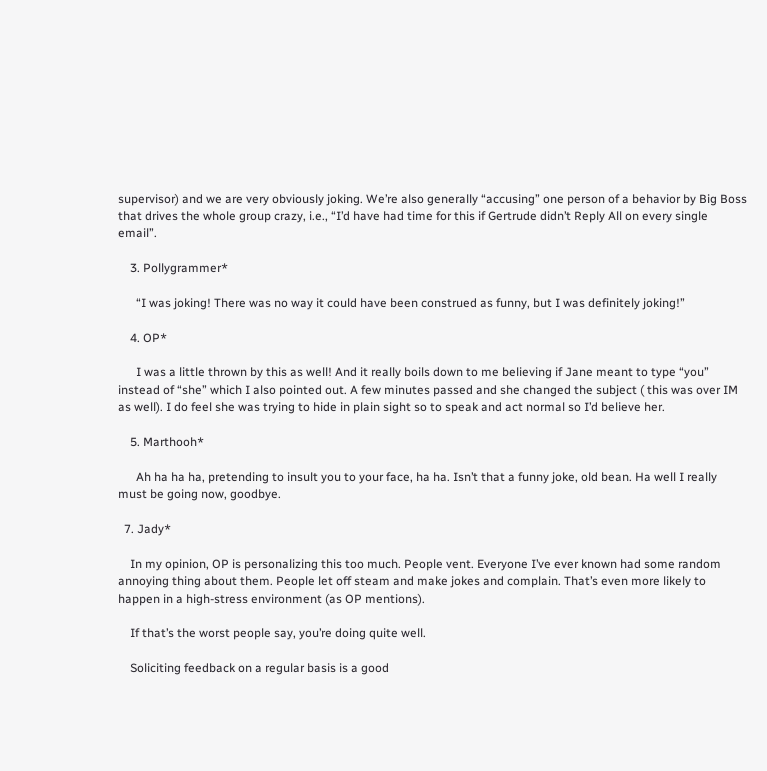supervisor) and we are very obviously joking. We’re also generally “accusing” one person of a behavior by Big Boss that drives the whole group crazy, i.e., “I’d have had time for this if Gertrude didn’t Reply All on every single email”.

    3. Pollygrammer*

      “I was joking! There was no way it could have been construed as funny, but I was definitely joking!”

    4. OP*

      I was a little thrown by this as well! And it really boils down to me believing if Jane meant to type “you” instead of “she” which I also pointed out. A few minutes passed and she changed the subject ( this was over IM as well). I do feel she was trying to hide in plain sight so to speak and act normal so I’d believe her.

    5. Marthooh*

      Ah ha ha ha, pretending to insult you to your face, ha ha. Isn’t that a funny joke, old bean. Ha well I really must be going now, goodbye.

  7. Jady*

    In my opinion, OP is personalizing this too much. People vent. Everyone I’ve ever known had some random annoying thing about them. People let off steam and make jokes and complain. That’s even more likely to happen in a high-stress environment (as OP mentions).

    If that’s the worst people say, you’re doing quite well.

    Soliciting feedback on a regular basis is a good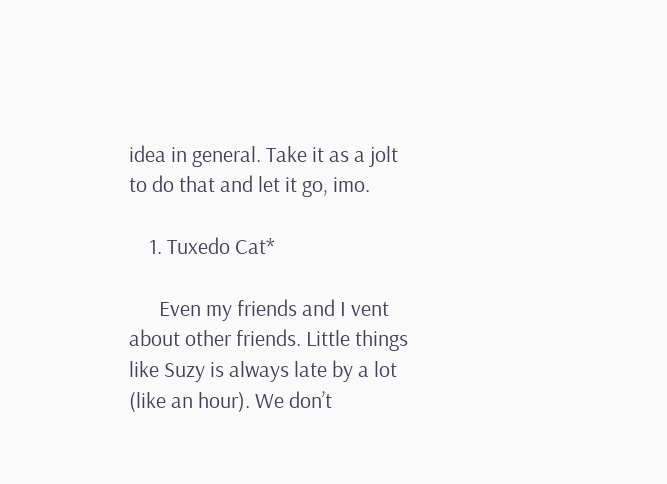idea in general. Take it as a jolt to do that and let it go, imo.

    1. Tuxedo Cat*

      Even my friends and I vent about other friends. Little things like Suzy is always late by a lot (like an hour). We don’t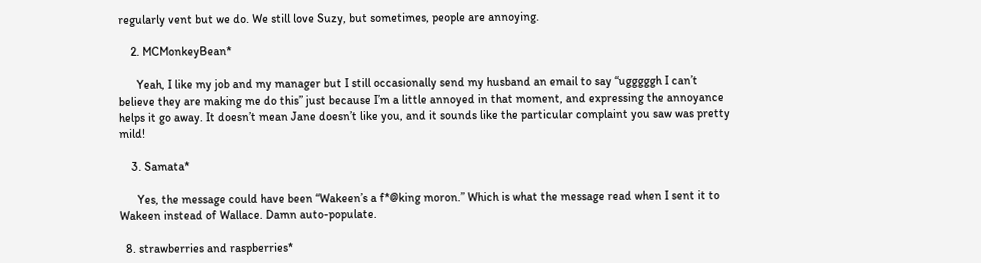regularly vent but we do. We still love Suzy, but sometimes, people are annoying.

    2. MCMonkeyBean*

      Yeah, I like my job and my manager but I still occasionally send my husband an email to say “ugggggh I can’t believe they are making me do this” just because I’m a little annoyed in that moment, and expressing the annoyance helps it go away. It doesn’t mean Jane doesn’t like you, and it sounds like the particular complaint you saw was pretty mild!

    3. Samata*

      Yes, the message could have been “Wakeen’s a f*@king moron.” Which is what the message read when I sent it to Wakeen instead of Wallace. Damn auto-populate.

  8. strawberries and raspberries*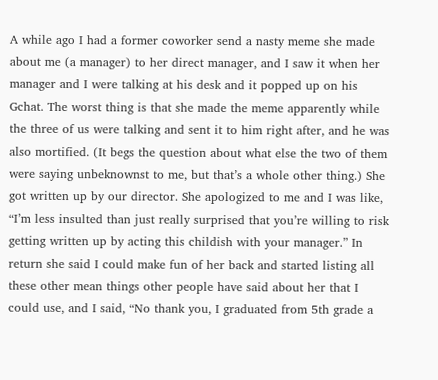A while ago I had a former coworker send a nasty meme she made about me (a manager) to her direct manager, and I saw it when her manager and I were talking at his desk and it popped up on his Gchat. The worst thing is that she made the meme apparently while the three of us were talking and sent it to him right after, and he was also mortified. (It begs the question about what else the two of them were saying unbeknownst to me, but that’s a whole other thing.) She got written up by our director. She apologized to me and I was like, “I’m less insulted than just really surprised that you’re willing to risk getting written up by acting this childish with your manager.” In return she said I could make fun of her back and started listing all these other mean things other people have said about her that I could use, and I said, “No thank you, I graduated from 5th grade a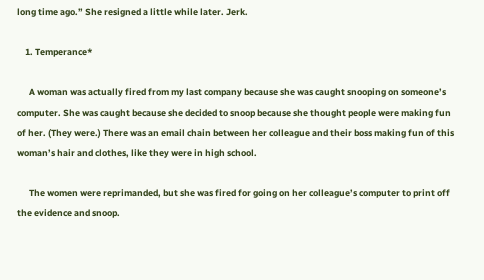long time ago.” She resigned a little while later. Jerk.

    1. Temperance*

      A woman was actually fired from my last company because she was caught snooping on someone’s computer. She was caught because she decided to snoop because she thought people were making fun of her. (They were.) There was an email chain between her colleague and their boss making fun of this woman’s hair and clothes, like they were in high school.

      The women were reprimanded, but she was fired for going on her colleague’s computer to print off the evidence and snoop.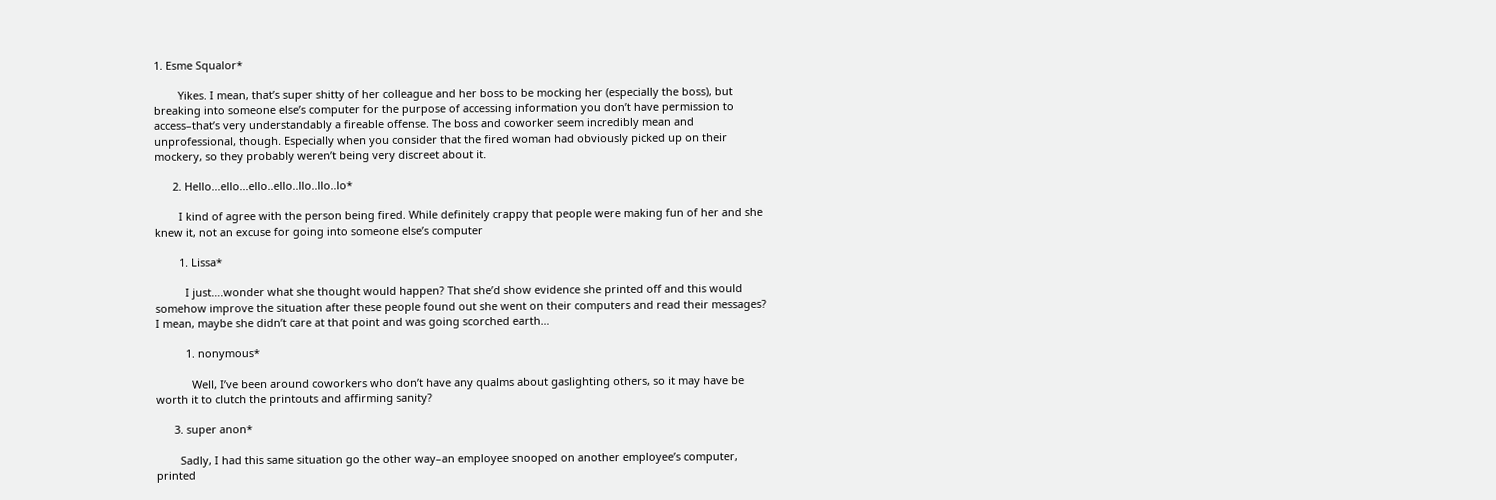1. Esme Squalor*

        Yikes. I mean, that’s super shitty of her colleague and her boss to be mocking her (especially the boss), but breaking into someone else’s computer for the purpose of accessing information you don’t have permission to access–that’s very understandably a fireable offense. The boss and coworker seem incredibly mean and unprofessional, though. Especially when you consider that the fired woman had obviously picked up on their mockery, so they probably weren’t being very discreet about it.

      2. Hello...ello...ello..ello..llo..llo..lo*

        I kind of agree with the person being fired. While definitely crappy that people were making fun of her and she knew it, not an excuse for going into someone else’s computer

        1. Lissa*

          I just….wonder what she thought would happen? That she’d show evidence she printed off and this would somehow improve the situation after these people found out she went on their computers and read their messages? I mean, maybe she didn’t care at that point and was going scorched earth…

          1. nonymous*

            Well, I’ve been around coworkers who don’t have any qualms about gaslighting others, so it may have be worth it to clutch the printouts and affirming sanity?

      3. super anon*

        Sadly, I had this same situation go the other way–an employee snooped on another employee’s computer, printed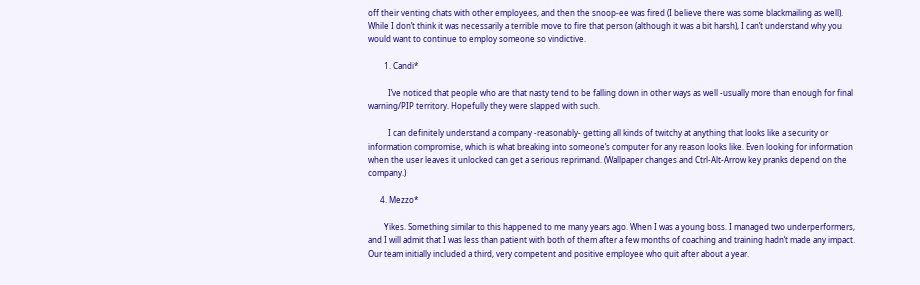off their venting chats with other employees, and then the snoop-ee was fired (I believe there was some blackmailing as well). While I don’t think it was necessarily a terrible move to fire that person (although it was a bit harsh), I can’t understand why you would want to continue to employ someone so vindictive.

        1. Candi*

          I’ve noticed that people who are that nasty tend to be falling down in other ways as well -usually more than enough for final warning/PIP territory. Hopefully they were slapped with such.

          I can definitely understand a company -reasonably- getting all kinds of twitchy at anything that looks like a security or information compromise, which is what breaking into someone’s computer for any reason looks like. Even looking for information when the user leaves it unlocked can get a serious reprimand. (Wallpaper changes and Ctrl-Alt-Arrow key pranks depend on the company.)

      4. Mezzo*

        Yikes. Something similar to this happened to me many years ago. When I was a young boss. I managed two underperformers, and I will admit that I was less than patient with both of them after a few months of coaching and training hadn’t made any impact. Our team initially included a third, very competent and positive employee who quit after about a year.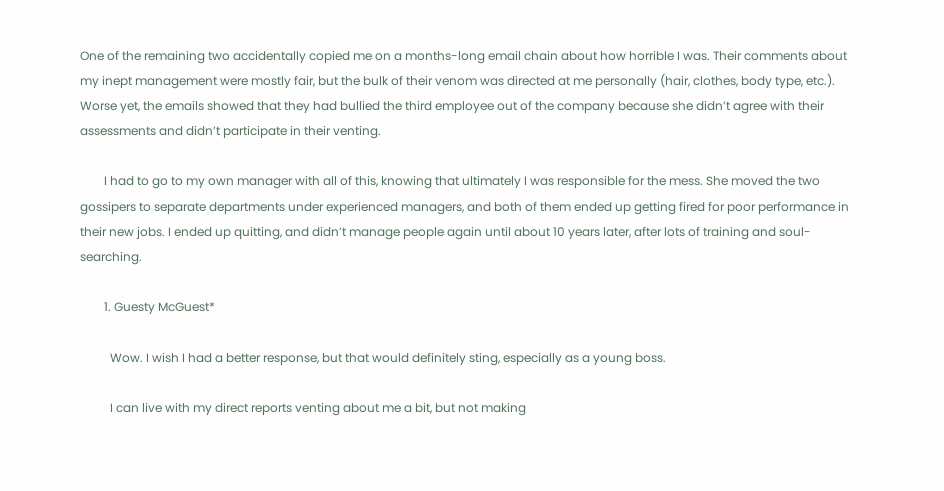One of the remaining two accidentally copied me on a months-long email chain about how horrible I was. Their comments about my inept management were mostly fair, but the bulk of their venom was directed at me personally (hair, clothes, body type, etc.). Worse yet, the emails showed that they had bullied the third employee out of the company because she didn’t agree with their assessments and didn’t participate in their venting.

        I had to go to my own manager with all of this, knowing that ultimately I was responsible for the mess. She moved the two gossipers to separate departments under experienced managers, and both of them ended up getting fired for poor performance in their new jobs. I ended up quitting, and didn’t manage people again until about 10 years later, after lots of training and soul-searching.

        1. Guesty McGuest*

          Wow. I wish I had a better response, but that would definitely sting, especially as a young boss.

          I can live with my direct reports venting about me a bit, but not making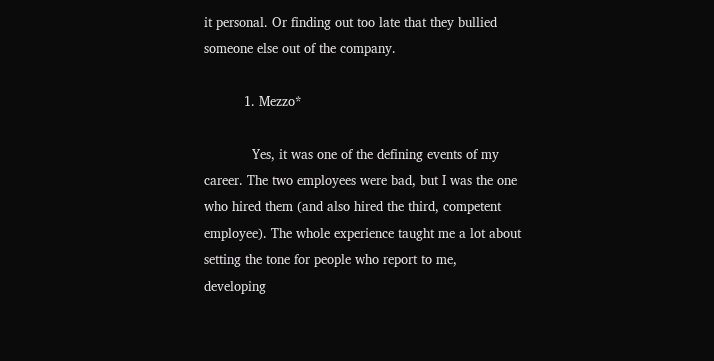it personal. Or finding out too late that they bullied someone else out of the company.

          1. Mezzo*

            Yes, it was one of the defining events of my career. The two employees were bad, but I was the one who hired them (and also hired the third, competent employee). The whole experience taught me a lot about setting the tone for people who report to me, developing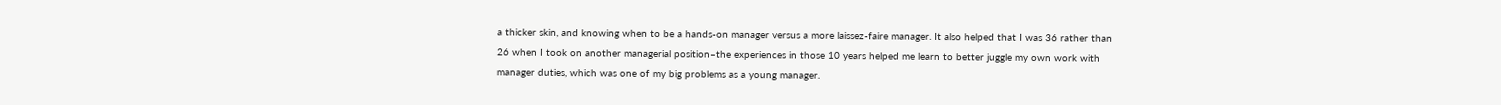a thicker skin, and knowing when to be a hands-on manager versus a more laissez-faire manager. It also helped that I was 36 rather than 26 when I took on another managerial position–the experiences in those 10 years helped me learn to better juggle my own work with manager duties, which was one of my big problems as a young manager.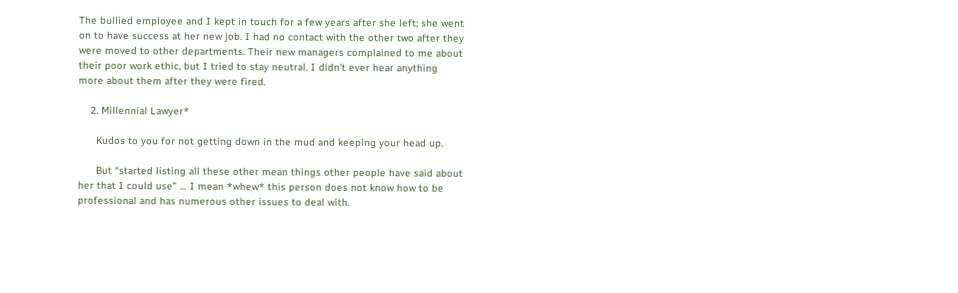The bullied employee and I kept in touch for a few years after she left; she went on to have success at her new job. I had no contact with the other two after they were moved to other departments. Their new managers complained to me about their poor work ethic, but I tried to stay neutral. I didn’t ever hear anything more about them after they were fired.

    2. Millennial Lawyer*

      Kudos to you for not getting down in the mud and keeping your head up.

      But “started listing all these other mean things other people have said about her that I could use” … I mean *whew* this person does not know how to be professional and has numerous other issues to deal with.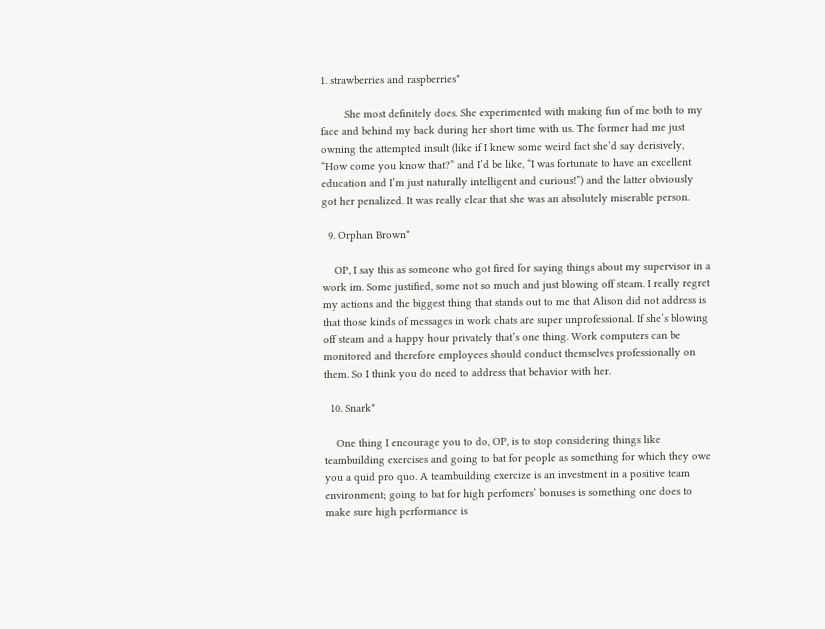1. strawberries and raspberries*

        She most definitely does. She experimented with making fun of me both to my face and behind my back during her short time with us. The former had me just owning the attempted insult (like if I knew some weird fact she’d say derisively, “How come you know that?” and I’d be like, “I was fortunate to have an excellent education and I’m just naturally intelligent and curious!”) and the latter obviously got her penalized. It was really clear that she was an absolutely miserable person.

  9. Orphan Brown*

    OP, I say this as someone who got fired for saying things about my supervisor in a work im. Some justified, some not so much and just blowing off steam. I really regret my actions and the biggest thing that stands out to me that Alison did not address is that those kinds of messages in work chats are super unprofessional. If she’s blowing off steam and a happy hour privately that’s one thing. Work computers can be monitored and therefore employees should conduct themselves professionally on them. So I think you do need to address that behavior with her.

  10. Snark*

    One thing I encourage you to do, OP, is to stop considering things like teambuilding exercises and going to bat for people as something for which they owe you a quid pro quo. A teambuilding exercize is an investment in a positive team environment; going to bat for high perfomers’ bonuses is something one does to make sure high performance is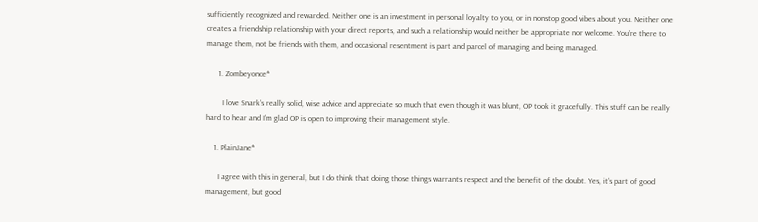sufficiently recognized and rewarded. Neither one is an investment in personal loyalty to you, or in nonstop good vibes about you. Neither one creates a friendship relationship with your direct reports, and such a relationship would neither be appropriate nor welcome. You’re there to manage them, not be friends with them, and occasional resentment is part and parcel of managing and being managed.

      1. Zombeyonce*

        I love Snark’s really solid, wise advice and appreciate so much that even though it was blunt, OP took it gracefully. This stuff can be really hard to hear and I’m glad OP is open to improving their management style.

    1. PlainJane*

      I agree with this in general, but I do think that doing those things warrants respect and the benefit of the doubt. Yes, it’s part of good management, but good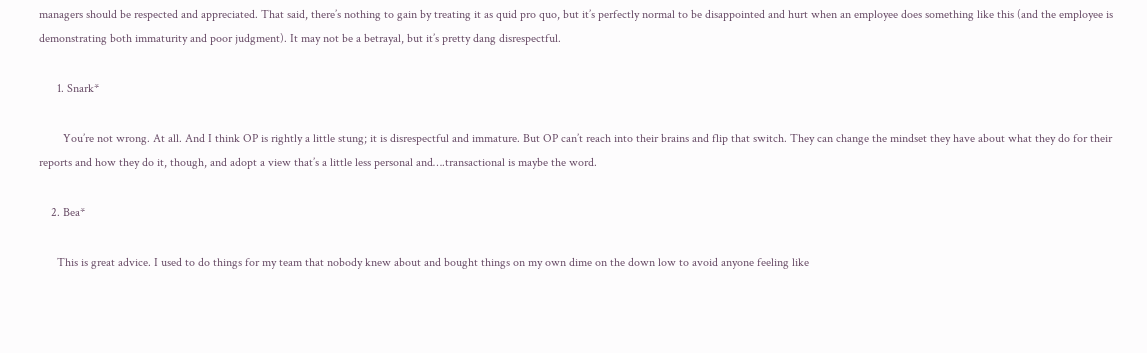managers should be respected and appreciated. That said, there’s nothing to gain by treating it as quid pro quo, but it’s perfectly normal to be disappointed and hurt when an employee does something like this (and the employee is demonstrating both immaturity and poor judgment). It may not be a betrayal, but it’s pretty dang disrespectful.

      1. Snark*

        You’re not wrong. At all. And I think OP is rightly a little stung; it is disrespectful and immature. But OP can’t reach into their brains and flip that switch. They can change the mindset they have about what they do for their reports and how they do it, though, and adopt a view that’s a little less personal and….transactional is maybe the word.

    2. Bea*

      This is great advice. I used to do things for my team that nobody knew about and bought things on my own dime on the down low to avoid anyone feeling like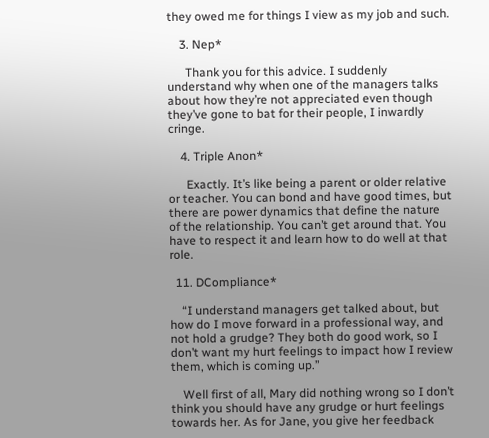they owed me for things I view as my job and such.

    3. Nep*

      Thank you for this advice. I suddenly understand why when one of the managers talks about how they’re not appreciated even though they’ve gone to bat for their people, I inwardly cringe.

    4. Triple Anon*

      Exactly. It’s like being a parent or older relative or teacher. You can bond and have good times, but there are power dynamics that define the nature of the relationship. You can’t get around that. You have to respect it and learn how to do well at that role.

  11. DCompliance*

    “I understand managers get talked about, but how do I move forward in a professional way, and not hold a grudge? They both do good work, so I don’t want my hurt feelings to impact how I review them, which is coming up.”

    Well first of all, Mary did nothing wrong so I don’t think you should have any grudge or hurt feelings towards her. As for Jane, you give her feedback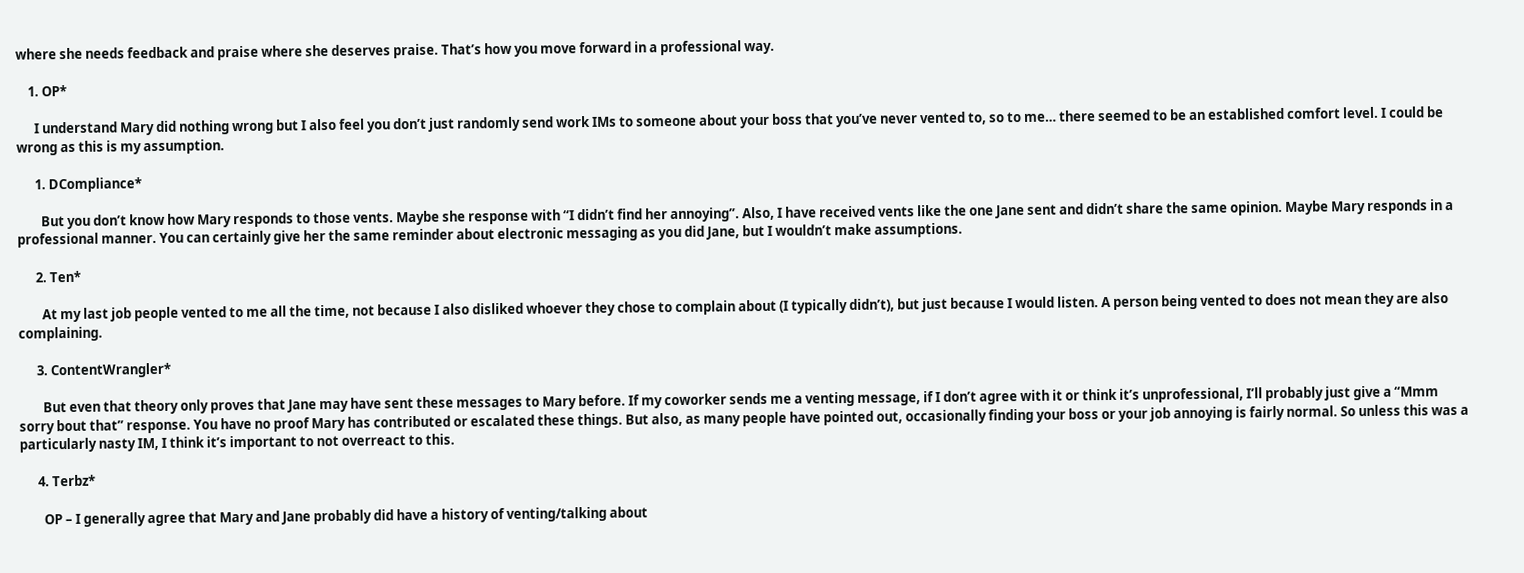where she needs feedback and praise where she deserves praise. That’s how you move forward in a professional way.

    1. OP*

      I understand Mary did nothing wrong but I also feel you don’t just randomly send work IMs to someone about your boss that you’ve never vented to, so to me… there seemed to be an established comfort level. I could be wrong as this is my assumption.

      1. DCompliance*

        But you don’t know how Mary responds to those vents. Maybe she response with “I didn’t find her annoying”. Also, I have received vents like the one Jane sent and didn’t share the same opinion. Maybe Mary responds in a professional manner. You can certainly give her the same reminder about electronic messaging as you did Jane, but I wouldn’t make assumptions.

      2. Ten*

        At my last job people vented to me all the time, not because I also disliked whoever they chose to complain about (I typically didn’t), but just because I would listen. A person being vented to does not mean they are also complaining.

      3. ContentWrangler*

        But even that theory only proves that Jane may have sent these messages to Mary before. If my coworker sends me a venting message, if I don’t agree with it or think it’s unprofessional, I’ll probably just give a “Mmm sorry bout that” response. You have no proof Mary has contributed or escalated these things. But also, as many people have pointed out, occasionally finding your boss or your job annoying is fairly normal. So unless this was a particularly nasty IM, I think it’s important to not overreact to this.

      4. Terbz*

        OP – I generally agree that Mary and Jane probably did have a history of venting/talking about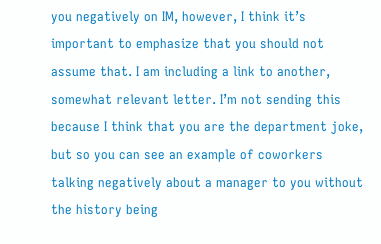you negatively on IM, however, I think it’s important to emphasize that you should not assume that. I am including a link to another, somewhat relevant letter. I’m not sending this because I think that you are the department joke, but so you can see an example of coworkers talking negatively about a manager to you without the history being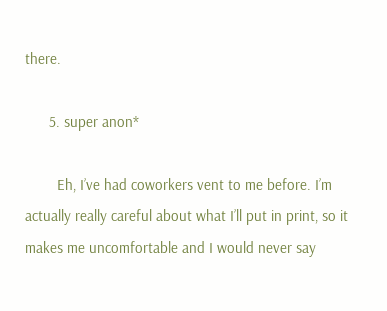there.

      5. super anon*

        Eh, I’ve had coworkers vent to me before. I’m actually really careful about what I’ll put in print, so it makes me uncomfortable and I would never say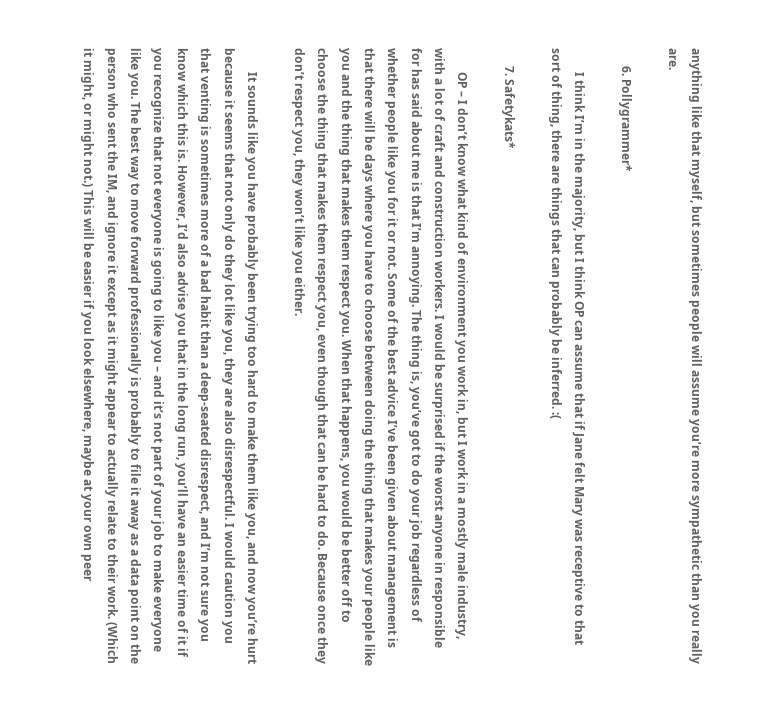anything like that myself, but sometimes people will assume you’re more sympathetic than you really are.

      6. Pollygrammer*

        I think I’m in the majority, but I think OP can assume that if Jane felt Mary was receptive to that sort of thing, there are things that can probably be inferred. :(

      7. Safetykats*

        OP – I don’t know what kind of environment you work in, but I work in a mostly male industry, with a lot of craft and construction workers. I would be surprised if the worst anyone in responsible for has said about me is that I’m annoying. The thing is, you’ve got to do your job regardless of whether people like you for it or not. Some of the best advice I’ve been given about management is that there will be days where you have to choose between doing the thing that makes your people like you and the thing that makes them respect you. When that happens, you would be better off to choose the thing that makes them respect you, even though that can be hard to do. Because once they don’t respect you, they won’t like you either.

        It sounds like you have probably been trying too hard to make them like you, and now you’re hurt because it seems that not only do they lot like you, they are also disrespectful. I would caution you that venting is sometimes more of a bad habit than a deep-seated disrespect, and I’m not sure you know which this is. However, I’d also advise you that in the long run, you’ll have an easier time of it if you recognize that not everyone is going to like you – and it’s not part of your job to make everyone like you. The best way to move forward professionally is probably to file it away as a data point on the person who sent the IM, and ignore it except as it might appear to actually relate to their work. (Which it might, or might not.) This will be easier if you look elsewhere, maybe at your own peer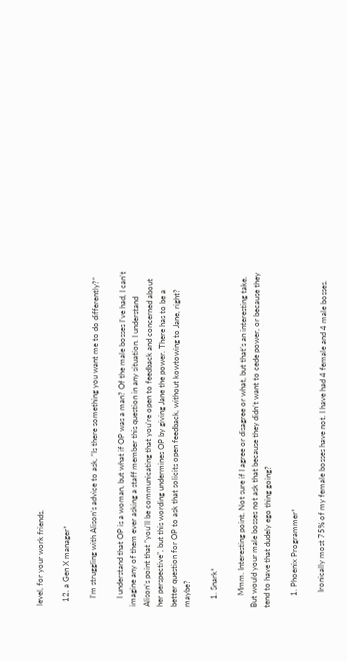level, for your work friends.

  12. a Gen X manager*

    I’m struggling with Alison’s advice to ask, “Is there something you want me to do differently?”

    I understand that OP is a woman, but what if OP was a man? Of the male bosses I’ve had, I can’t imagine any of them ever asking a staff member this question in any situation. I understand Alison’s point that “you’ll be communicating that you’re open to feedback and concerned about her perspective”, but this wording undermines OP by giving Jane the power. There has to be a better question for OP to ask that solicits open feedback, without kowtowing to Jane, right? maybe?

    1. Snark*

      Mmm. Interesting point. Not sure if I agree or disagree or what, but that’s an interesting take. But would your male bosses not ask that because they didn’t want to cede power, or because they tend to have that dudely ego thing going?

      1. Phoenix Programmer*

        Ironically most 75% of my female bosses have not. I have had 4 female and 4 male bosses.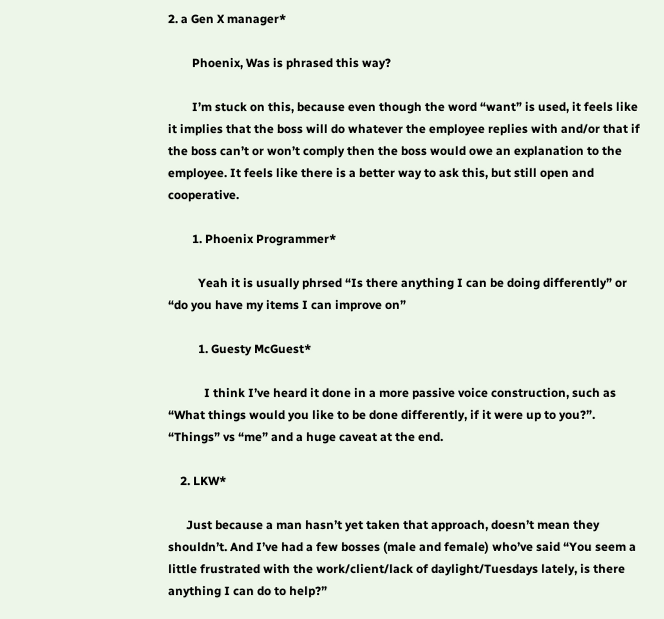2. a Gen X manager*

        Phoenix, Was is phrased this way?

        I’m stuck on this, because even though the word “want” is used, it feels like it implies that the boss will do whatever the employee replies with and/or that if the boss can’t or won’t comply then the boss would owe an explanation to the employee. It feels like there is a better way to ask this, but still open and cooperative.

        1. Phoenix Programmer*

          Yeah it is usually phrsed “Is there anything I can be doing differently” or “do you have my items I can improve on”

          1. Guesty McGuest*

            I think I’ve heard it done in a more passive voice construction, such as “What things would you like to be done differently, if it were up to you?”. “Things” vs “me” and a huge caveat at the end.

    2. LKW*

      Just because a man hasn’t yet taken that approach, doesn’t mean they shouldn’t. And I’ve had a few bosses (male and female) who’ve said “You seem a little frustrated with the work/client/lack of daylight/Tuesdays lately, is there anything I can do to help?”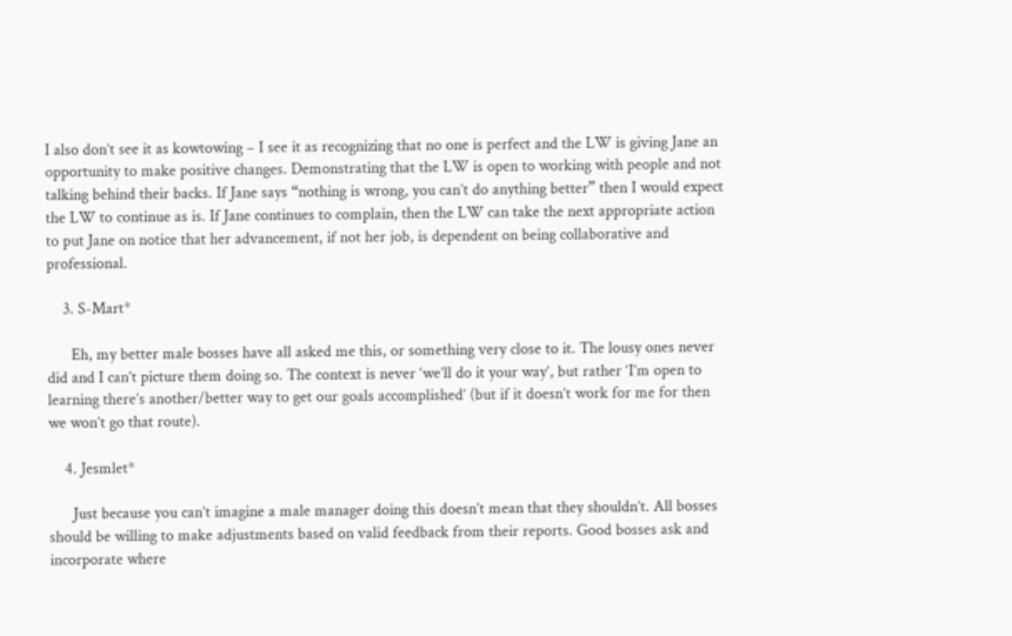I also don’t see it as kowtowing – I see it as recognizing that no one is perfect and the LW is giving Jane an opportunity to make positive changes. Demonstrating that the LW is open to working with people and not talking behind their backs. If Jane says “nothing is wrong, you can’t do anything better” then I would expect the LW to continue as is. If Jane continues to complain, then the LW can take the next appropriate action to put Jane on notice that her advancement, if not her job, is dependent on being collaborative and professional.

    3. S-Mart*

      Eh, my better male bosses have all asked me this, or something very close to it. The lousy ones never did and I can’t picture them doing so. The context is never ‘we’ll do it your way’, but rather ‘I’m open to learning there’s another/better way to get our goals accomplished’ (but if it doesn’t work for me for then we won’t go that route).

    4. Jesmlet*

      Just because you can’t imagine a male manager doing this doesn’t mean that they shouldn’t. All bosses should be willing to make adjustments based on valid feedback from their reports. Good bosses ask and incorporate where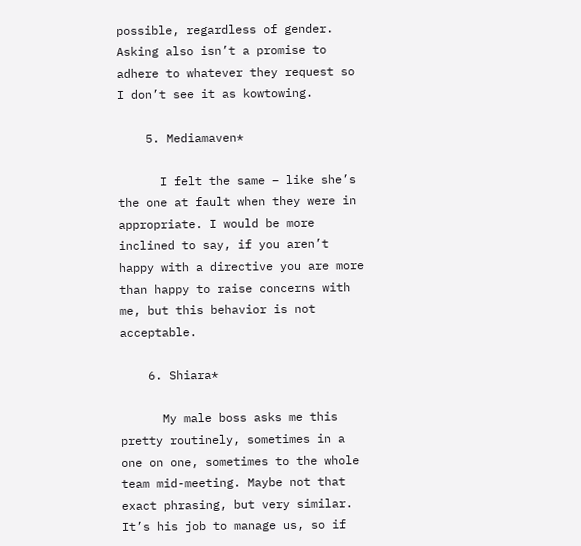possible, regardless of gender. Asking also isn’t a promise to adhere to whatever they request so I don’t see it as kowtowing.

    5. Mediamaven*

      I felt the same – like she’s the one at fault when they were in appropriate. I would be more inclined to say, if you aren’t happy with a directive you are more than happy to raise concerns with me, but this behavior is not acceptable.

    6. Shiara*

      My male boss asks me this pretty routinely, sometimes in a one on one, sometimes to the whole team mid-meeting. Maybe not that exact phrasing, but very similar. It’s his job to manage us, so if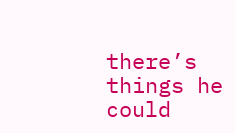there’s things he could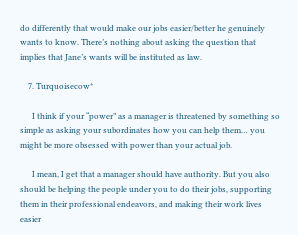do differently that would make our jobs easier/better he genuinely wants to know. There’s nothing about asking the question that implies that Jane’s wants will be instituted as law.

    7. Turquoisecow*

      I think if your “power” as a manager is threatened by something so simple as asking your subordinates how you can help them… you might be more obsessed with power than your actual job.

      I mean, I get that a manager should have authority. But you also should be helping the people under you to do their jobs, supporting them in their professional endeavors, and making their work lives easier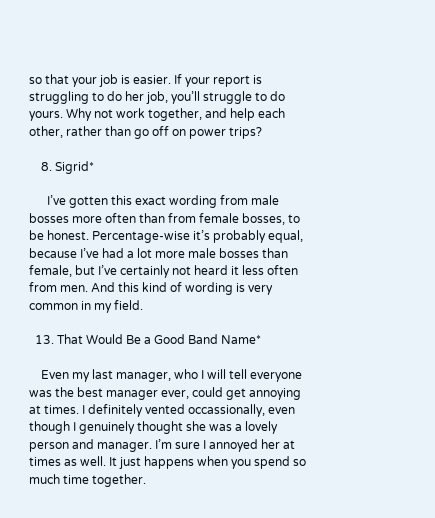so that your job is easier. If your report is struggling to do her job, you’ll struggle to do yours. Why not work together, and help each other, rather than go off on power trips?

    8. Sigrid*

      I’ve gotten this exact wording from male bosses more often than from female bosses, to be honest. Percentage-wise it’s probably equal, because I’ve had a lot more male bosses than female, but I’ve certainly not heard it less often from men. And this kind of wording is very common in my field.

  13. That Would Be a Good Band Name*

    Even my last manager, who I will tell everyone was the best manager ever, could get annoying at times. I definitely vented occassionally, even though I genuinely thought she was a lovely person and manager. I’m sure I annoyed her at times as well. It just happens when you spend so much time together.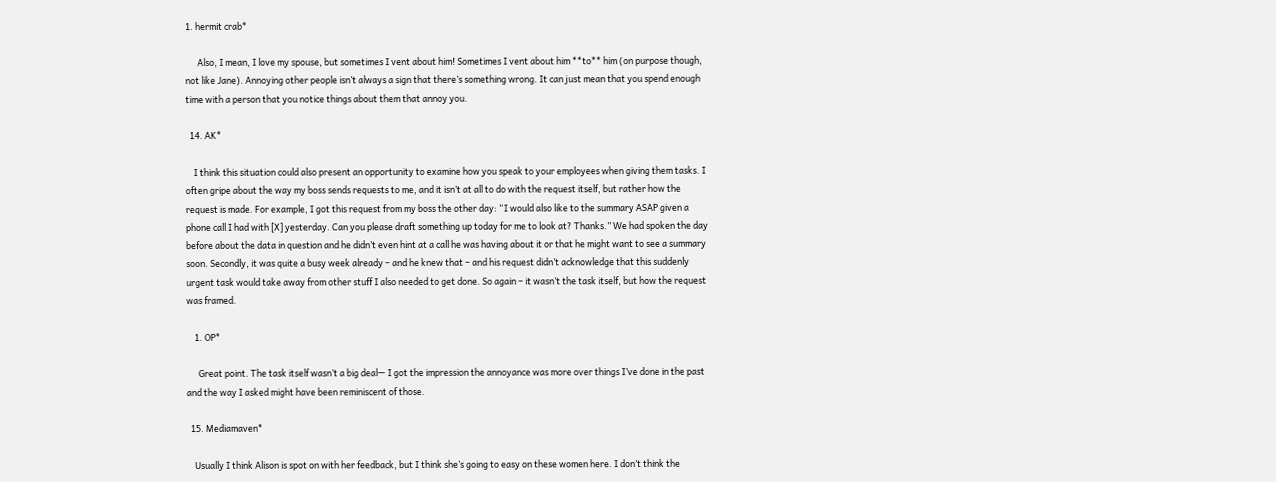1. hermit crab*

      Also, I mean, I love my spouse, but sometimes I vent about him! Sometimes I vent about him **to** him (on purpose though, not like Jane). Annoying other people isn’t always a sign that there’s something wrong. It can just mean that you spend enough time with a person that you notice things about them that annoy you.

  14. AK*

    I think this situation could also present an opportunity to examine how you speak to your employees when giving them tasks. I often gripe about the way my boss sends requests to me, and it isn’t at all to do with the request itself, but rather how the request is made. For example, I got this request from my boss the other day: “I would also like to the summary ASAP given a phone call I had with [X] yesterday. Can you please draft something up today for me to look at? Thanks.” We had spoken the day before about the data in question and he didn’t even hint at a call he was having about it or that he might want to see a summary soon. Secondly, it was quite a busy week already – and he knew that – and his request didn’t acknowledge that this suddenly urgent task would take away from other stuff I also needed to get done. So again – it wasn’t the task itself, but how the request was framed.

    1. OP*

      Great point. The task itself wasn’t a big deal— I got the impression the annoyance was more over things I’ve done in the past and the way I asked might have been reminiscent of those.

  15. Mediamaven*

    Usually I think Alison is spot on with her feedback, but I think she’s going to easy on these women here. I don’t think the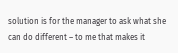solution is for the manager to ask what she can do different – to me that makes it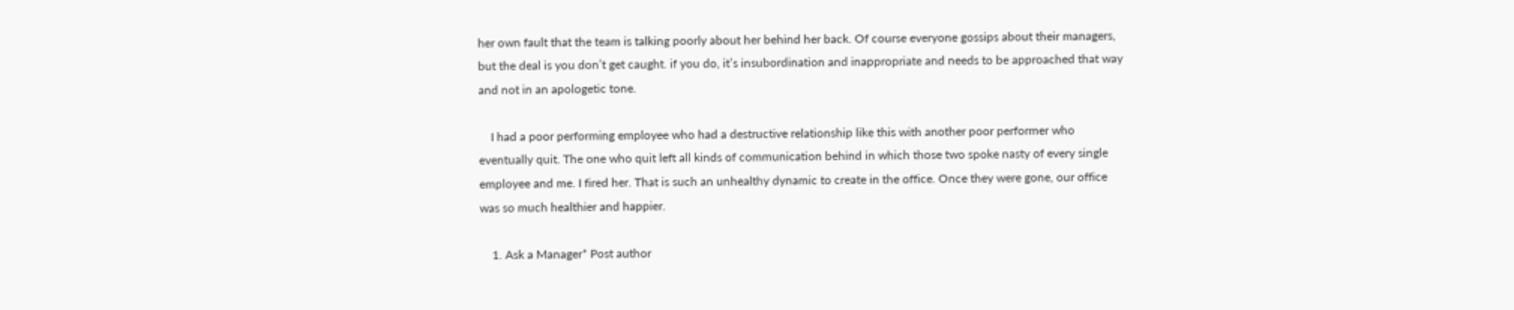her own fault that the team is talking poorly about her behind her back. Of course everyone gossips about their managers, but the deal is you don’t get caught. if you do, it’s insubordination and inappropriate and needs to be approached that way and not in an apologetic tone.

    I had a poor performing employee who had a destructive relationship like this with another poor performer who eventually quit. The one who quit left all kinds of communication behind in which those two spoke nasty of every single employee and me. I fired her. That is such an unhealthy dynamic to create in the office. Once they were gone, our office was so much healthier and happier.

    1. Ask a Manager* Post author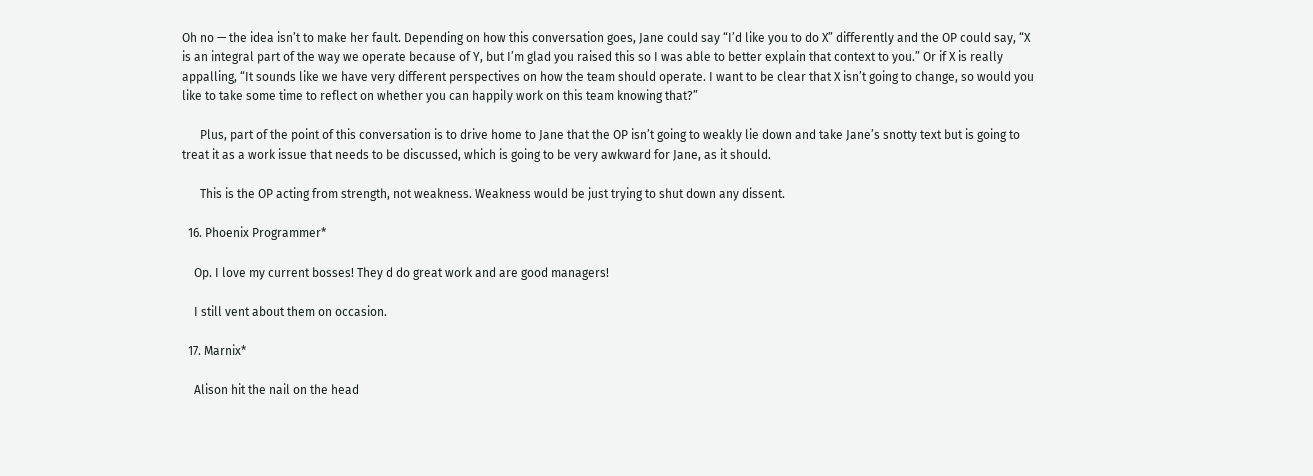Oh no — the idea isn’t to make her fault. Depending on how this conversation goes, Jane could say “I’d like you to do X” differently and the OP could say, “X is an integral part of the way we operate because of Y, but I’m glad you raised this so I was able to better explain that context to you.” Or if X is really appalling, “It sounds like we have very different perspectives on how the team should operate. I want to be clear that X isn’t going to change, so would you like to take some time to reflect on whether you can happily work on this team knowing that?”

      Plus, part of the point of this conversation is to drive home to Jane that the OP isn’t going to weakly lie down and take Jane’s snotty text but is going to treat it as a work issue that needs to be discussed, which is going to be very awkward for Jane, as it should.

      This is the OP acting from strength, not weakness. Weakness would be just trying to shut down any dissent.

  16. Phoenix Programmer*

    Op. I love my current bosses! They d do great work and are good managers!

    I still vent about them on occasion.

  17. Marnix*

    Alison hit the nail on the head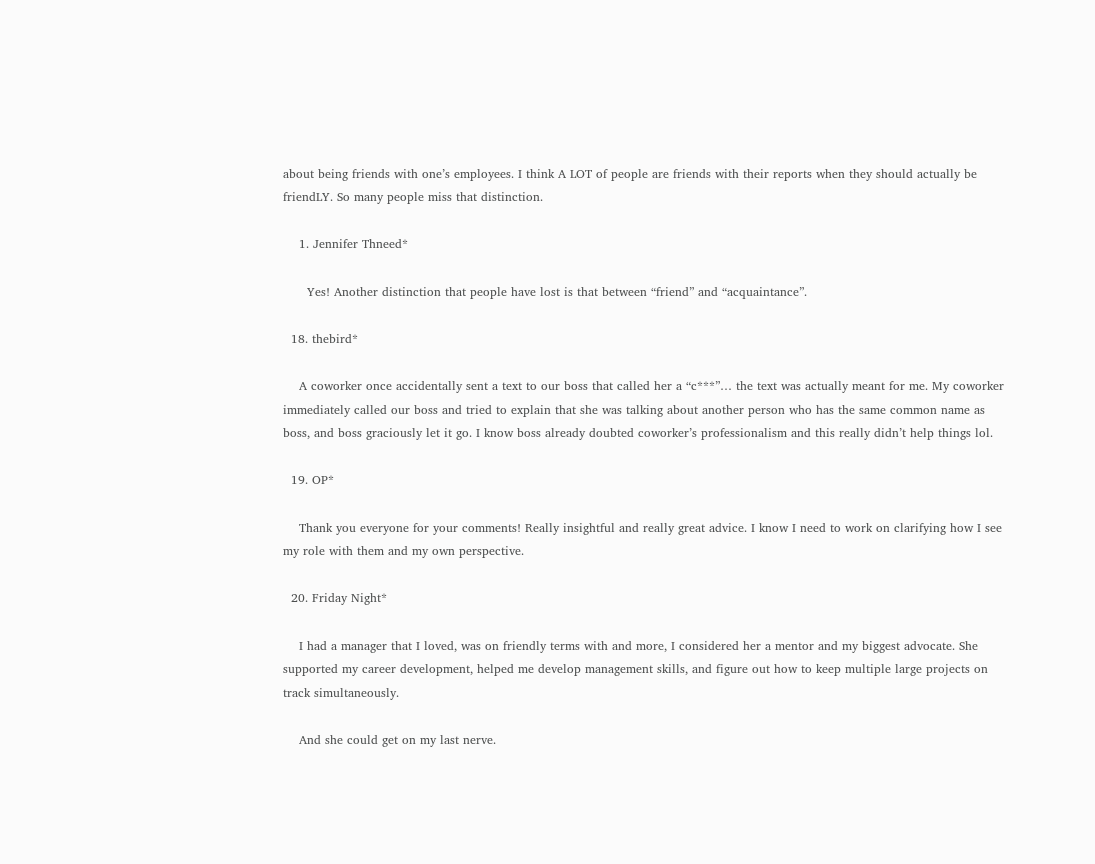about being friends with one’s employees. I think A LOT of people are friends with their reports when they should actually be friendLY. So many people miss that distinction.

    1. Jennifer Thneed*

      Yes! Another distinction that people have lost is that between “friend” and “acquaintance”.

  18. thebird*

    A coworker once accidentally sent a text to our boss that called her a “c***”… the text was actually meant for me. My coworker immediately called our boss and tried to explain that she was talking about another person who has the same common name as boss, and boss graciously let it go. I know boss already doubted coworker’s professionalism and this really didn’t help things lol.

  19. OP*

    Thank you everyone for your comments! Really insightful and really great advice. I know I need to work on clarifying how I see my role with them and my own perspective.

  20. Friday Night*

    I had a manager that I loved, was on friendly terms with and more, I considered her a mentor and my biggest advocate. She supported my career development, helped me develop management skills, and figure out how to keep multiple large projects on track simultaneously.

    And she could get on my last nerve.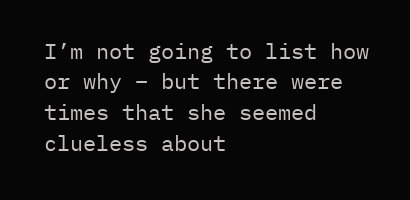I’m not going to list how or why – but there were times that she seemed clueless about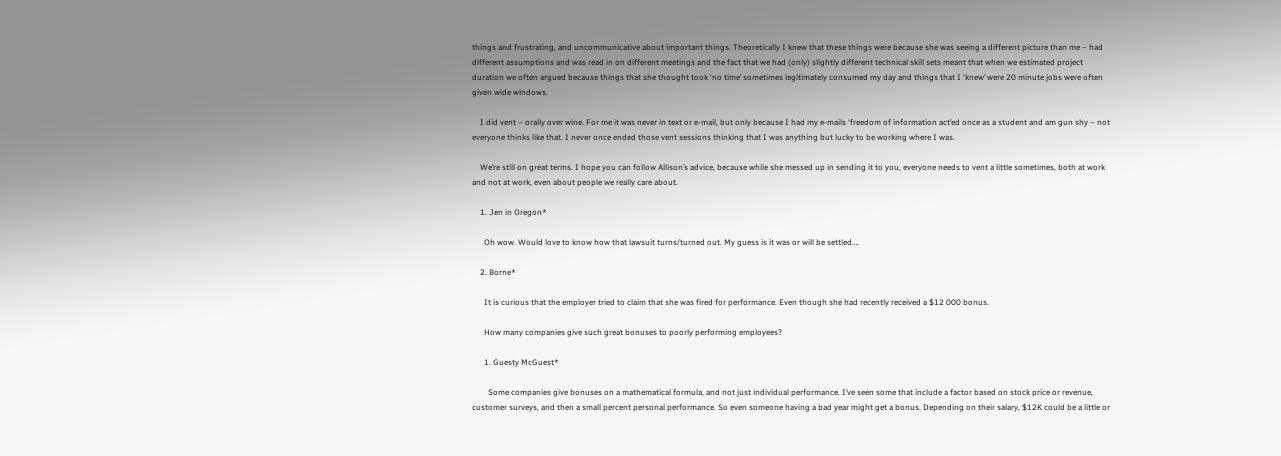things and frustrating, and uncommunicative about important things. Theoretically I knew that these things were because she was seeing a different picture than me – had different assumptions and was read in on different meetings and the fact that we had (only) slightly different technical skill sets meant that when we estimated project duration we often argued because things that she thought took ‘no time’ sometimes legitimately consumed my day and things that I ‘knew’ were 20 minute jobs were often given wide windows.

    I did vent – orally over wine. For me it was never in text or e-mail, but only because I had my e-mails ‘freedom of information act’ed once as a student and am gun shy – not everyone thinks like that. I never once ended those vent sessions thinking that I was anything but lucky to be working where I was.

    We’re still on great terms. I hope you can follow Allison’s advice, because while she messed up in sending it to you, everyone needs to vent a little sometimes, both at work and not at work, even about people we really care about.

    1. Jen in Oregon*

      Oh wow. Would love to know how that lawsuit turns/turned out. My guess is it was or will be settled….

    2. Borne*

      It is curious that the employer tried to claim that she was fired for performance. Even though she had recently received a $12 000 bonus.

      How many companies give such great bonuses to poorly performing employees?

      1. Guesty McGuest*

        Some companies give bonuses on a mathematical formula, and not just individual performance. I’ve seen some that include a factor based on stock price or revenue, customer surveys, and then a small percent personal performance. So even someone having a bad year might get a bonus. Depending on their salary, $12K could be a little or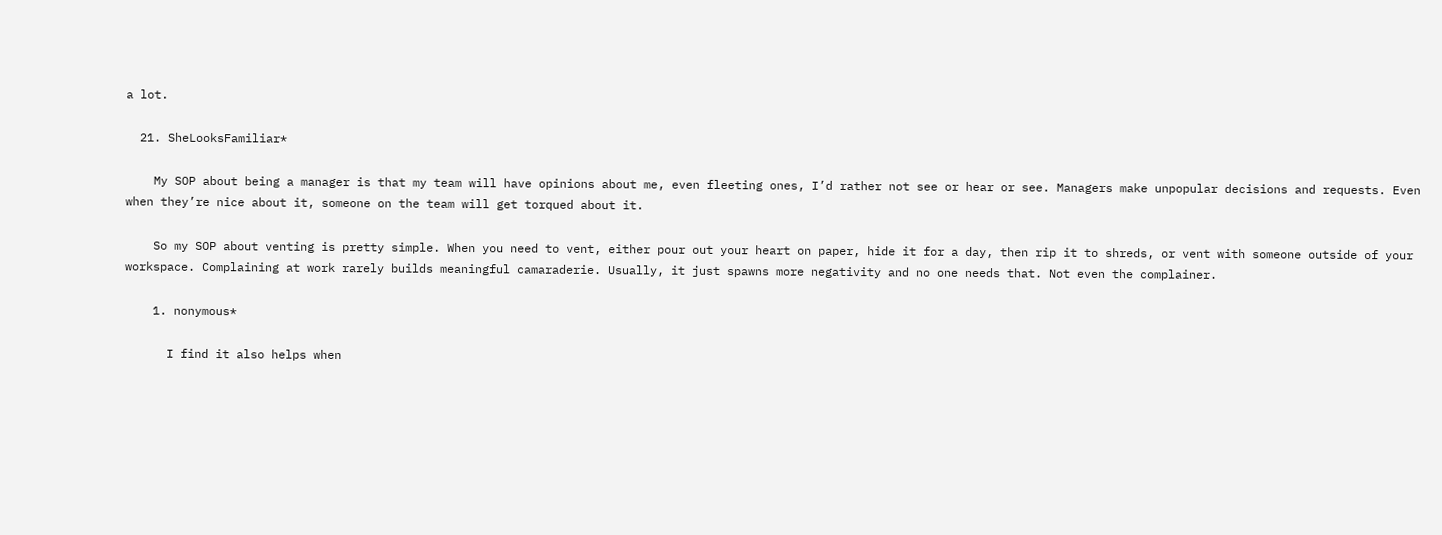a lot.

  21. SheLooksFamiliar*

    My SOP about being a manager is that my team will have opinions about me, even fleeting ones, I’d rather not see or hear or see. Managers make unpopular decisions and requests. Even when they’re nice about it, someone on the team will get torqued about it.

    So my SOP about venting is pretty simple. When you need to vent, either pour out your heart on paper, hide it for a day, then rip it to shreds, or vent with someone outside of your workspace. Complaining at work rarely builds meaningful camaraderie. Usually, it just spawns more negativity and no one needs that. Not even the complainer.

    1. nonymous*

      I find it also helps when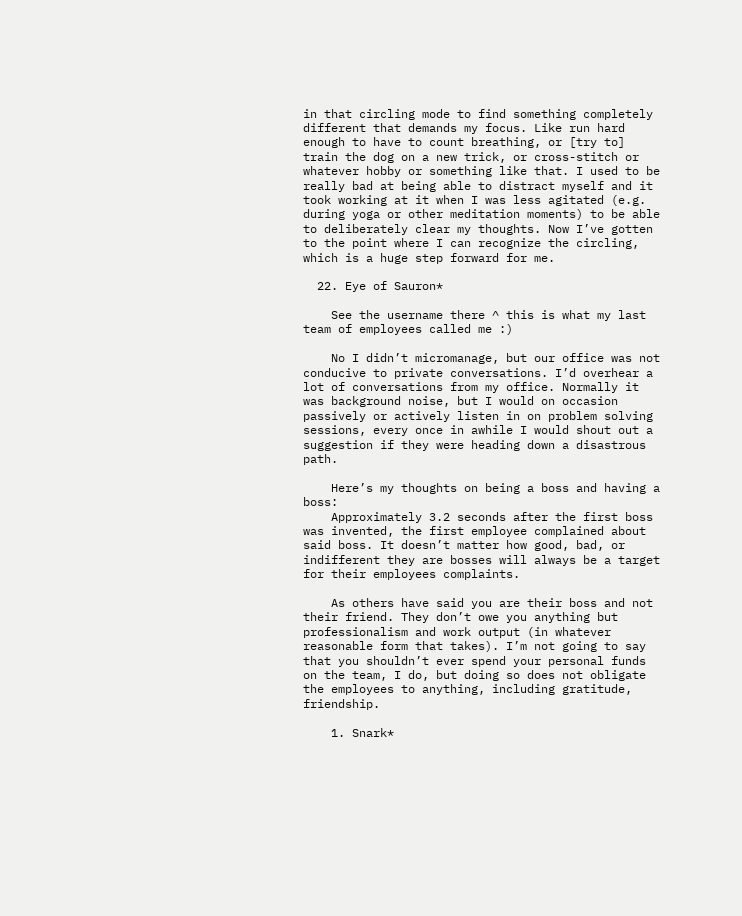in that circling mode to find something completely different that demands my focus. Like run hard enough to have to count breathing, or [try to] train the dog on a new trick, or cross-stitch or whatever hobby or something like that. I used to be really bad at being able to distract myself and it took working at it when I was less agitated (e.g. during yoga or other meditation moments) to be able to deliberately clear my thoughts. Now I’ve gotten to the point where I can recognize the circling, which is a huge step forward for me.

  22. Eye of Sauron*

    See the username there ^ this is what my last team of employees called me :)

    No I didn’t micromanage, but our office was not conducive to private conversations. I’d overhear a lot of conversations from my office. Normally it was background noise, but I would on occasion passively or actively listen in on problem solving sessions, every once in awhile I would shout out a suggestion if they were heading down a disastrous path.

    Here’s my thoughts on being a boss and having a boss:
    Approximately 3.2 seconds after the first boss was invented, the first employee complained about said boss. It doesn’t matter how good, bad, or indifferent they are bosses will always be a target for their employees complaints.

    As others have said you are their boss and not their friend. They don’t owe you anything but professionalism and work output (in whatever reasonable form that takes). I’m not going to say that you shouldn’t ever spend your personal funds on the team, I do, but doing so does not obligate the employees to anything, including gratitude, friendship.

    1. Snark*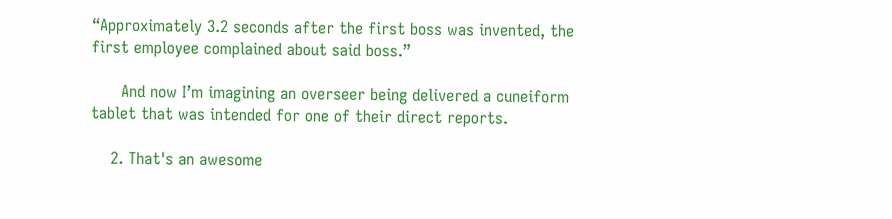“Approximately 3.2 seconds after the first boss was invented, the first employee complained about said boss.”

      And now I’m imagining an overseer being delivered a cuneiform tablet that was intended for one of their direct reports.

    2. That's an awesome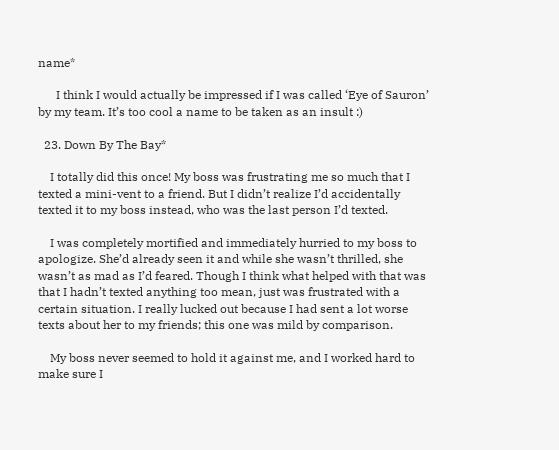name*

      I think I would actually be impressed if I was called ‘Eye of Sauron’ by my team. It’s too cool a name to be taken as an insult :)

  23. Down By The Bay*

    I totally did this once! My boss was frustrating me so much that I texted a mini-vent to a friend. But I didn’t realize I’d accidentally texted it to my boss instead, who was the last person I’d texted.

    I was completely mortified and immediately hurried to my boss to apologize. She’d already seen it and while she wasn’t thrilled, she wasn’t as mad as I’d feared. Though I think what helped with that was that I hadn’t texted anything too mean, just was frustrated with a certain situation. I really lucked out because I had sent a lot worse texts about her to my friends; this one was mild by comparison.

    My boss never seemed to hold it against me, and I worked hard to make sure I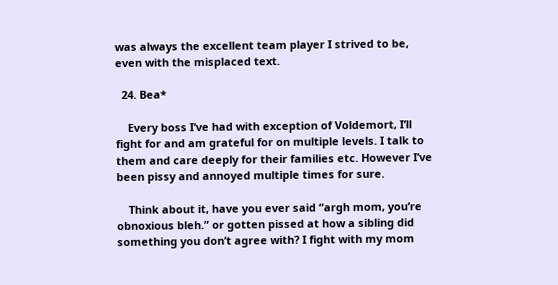was always the excellent team player I strived to be, even with the misplaced text.

  24. Bea*

    Every boss I’ve had with exception of Voldemort, I’ll fight for and am grateful for on multiple levels. I talk to them and care deeply for their families etc. However I’ve been pissy and annoyed multiple times for sure.

    Think about it, have you ever said “argh mom, you’re obnoxious bleh.” or gotten pissed at how a sibling did something you don’t agree with? I fight with my mom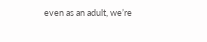even as an adult, we’re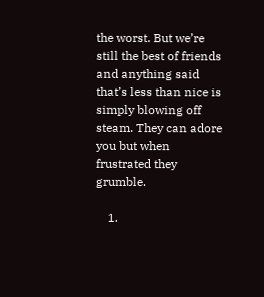the worst. But we’re still the best of friends and anything said that’s less than nice is simply blowing off steam. They can adore you but when frustrated they grumble.

    1.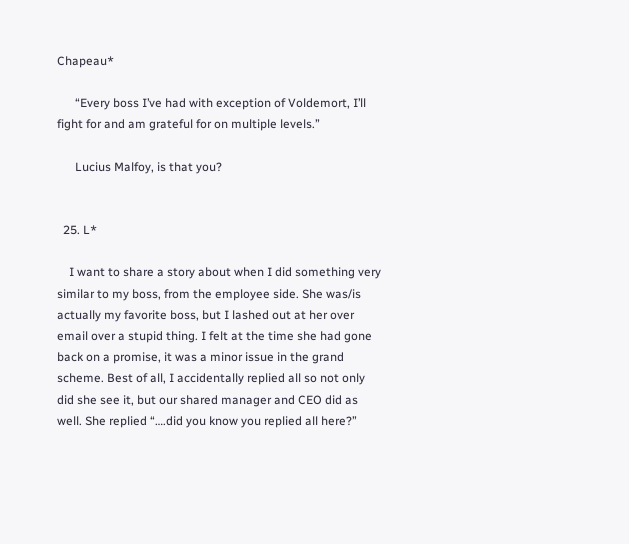Chapeau*

      “Every boss I’ve had with exception of Voldemort, I’ll fight for and am grateful for on multiple levels.”

      Lucius Malfoy, is that you?


  25. L*

    I want to share a story about when I did something very similar to my boss, from the employee side. She was/is actually my favorite boss, but I lashed out at her over email over a stupid thing. I felt at the time she had gone back on a promise, it was a minor issue in the grand scheme. Best of all, I accidentally replied all so not only did she see it, but our shared manager and CEO did as well. She replied “….did you know you replied all here?”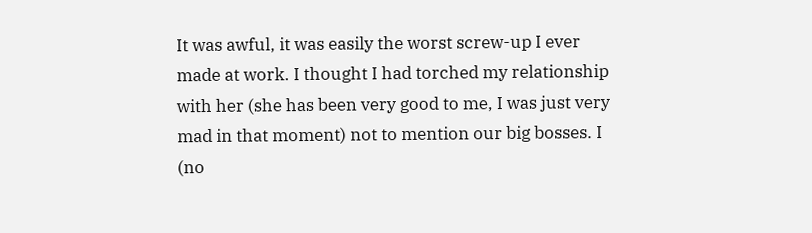It was awful, it was easily the worst screw-up I ever made at work. I thought I had torched my relationship with her (she has been very good to me, I was just very mad in that moment) not to mention our big bosses. I (no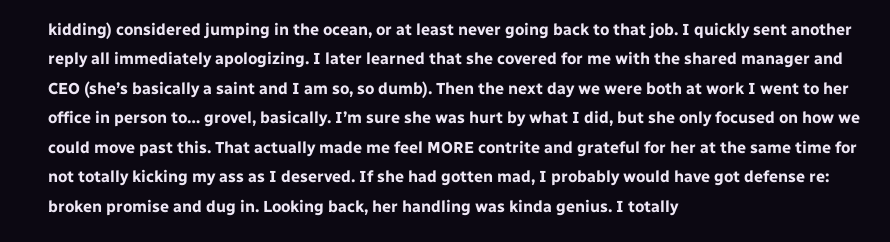kidding) considered jumping in the ocean, or at least never going back to that job. I quickly sent another reply all immediately apologizing. I later learned that she covered for me with the shared manager and CEO (she’s basically a saint and I am so, so dumb). Then the next day we were both at work I went to her office in person to… grovel, basically. I’m sure she was hurt by what I did, but she only focused on how we could move past this. That actually made me feel MORE contrite and grateful for her at the same time for not totally kicking my ass as I deserved. If she had gotten mad, I probably would have got defense re: broken promise and dug in. Looking back, her handling was kinda genius. I totally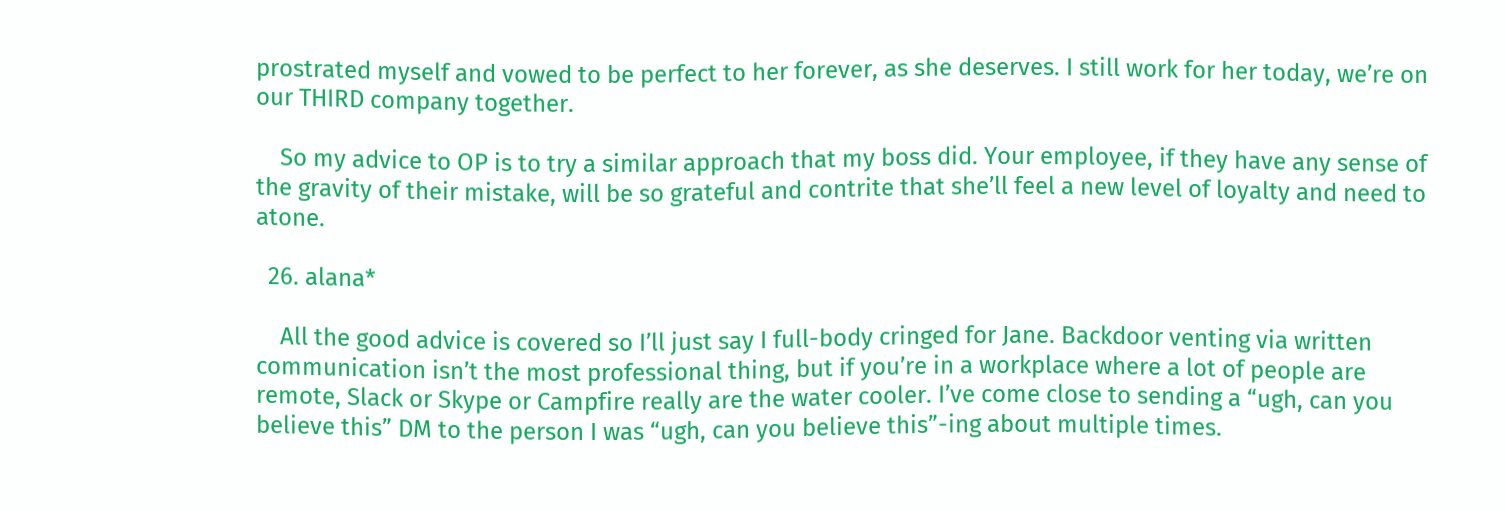prostrated myself and vowed to be perfect to her forever, as she deserves. I still work for her today, we’re on our THIRD company together.

    So my advice to OP is to try a similar approach that my boss did. Your employee, if they have any sense of the gravity of their mistake, will be so grateful and contrite that she’ll feel a new level of loyalty and need to atone.

  26. alana*

    All the good advice is covered so I’ll just say I full-body cringed for Jane. Backdoor venting via written communication isn’t the most professional thing, but if you’re in a workplace where a lot of people are remote, Slack or Skype or Campfire really are the water cooler. I’ve come close to sending a “ugh, can you believe this” DM to the person I was “ugh, can you believe this”-ing about multiple times.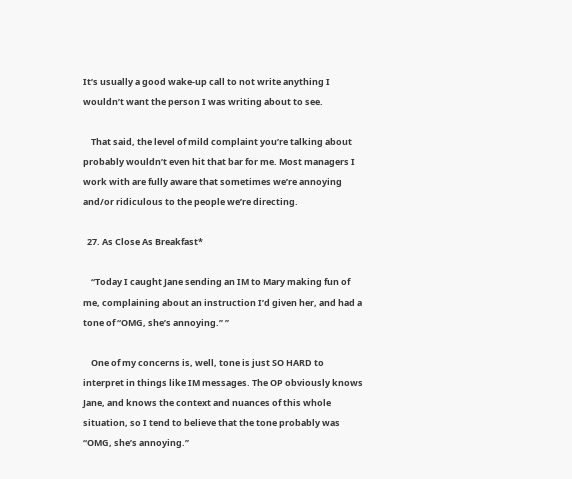It’s usually a good wake-up call to not write anything I wouldn’t want the person I was writing about to see.

    That said, the level of mild complaint you’re talking about probably wouldn’t even hit that bar for me. Most managers I work with are fully aware that sometimes we’re annoying and/or ridiculous to the people we’re directing.

  27. As Close As Breakfast*

    “Today I caught Jane sending an IM to Mary making fun of me, complaining about an instruction I’d given her, and had a tone of “OMG, she’s annoying.” ”

    One of my concerns is, well, tone is just SO HARD to interpret in things like IM messages. The OP obviously knows Jane, and knows the context and nuances of this whole situation, so I tend to believe that the tone probably was “OMG, she’s annoying.”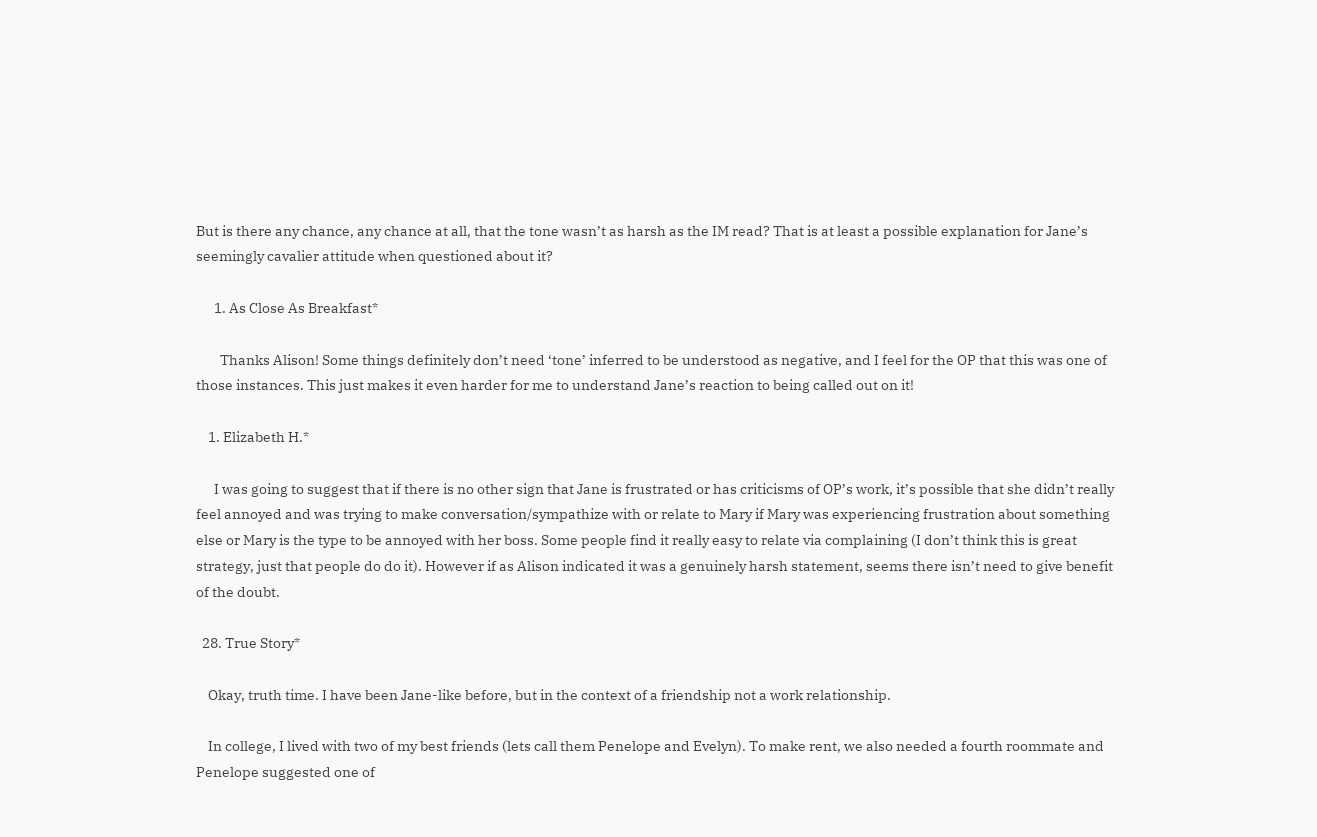But is there any chance, any chance at all, that the tone wasn’t as harsh as the IM read? That is at least a possible explanation for Jane’s seemingly cavalier attitude when questioned about it?

      1. As Close As Breakfast*

        Thanks Alison! Some things definitely don’t need ‘tone’ inferred to be understood as negative, and I feel for the OP that this was one of those instances. This just makes it even harder for me to understand Jane’s reaction to being called out on it!

    1. Elizabeth H.*

      I was going to suggest that if there is no other sign that Jane is frustrated or has criticisms of OP’s work, it’s possible that she didn’t really feel annoyed and was trying to make conversation/sympathize with or relate to Mary if Mary was experiencing frustration about something else or Mary is the type to be annoyed with her boss. Some people find it really easy to relate via complaining (I don’t think this is great strategy, just that people do do it). However if as Alison indicated it was a genuinely harsh statement, seems there isn’t need to give benefit of the doubt.

  28. True Story*

    Okay, truth time. I have been Jane-like before, but in the context of a friendship not a work relationship.

    In college, I lived with two of my best friends (lets call them Penelope and Evelyn). To make rent, we also needed a fourth roommate and Penelope suggested one of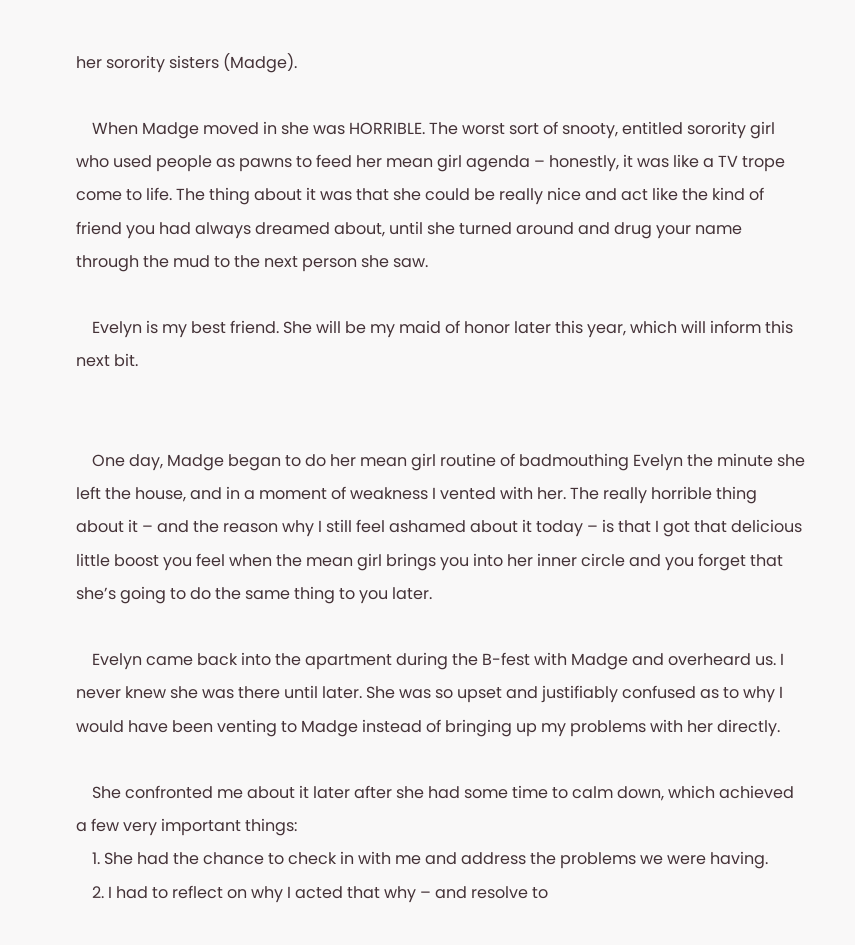her sorority sisters (Madge).

    When Madge moved in she was HORRIBLE. The worst sort of snooty, entitled sorority girl who used people as pawns to feed her mean girl agenda – honestly, it was like a TV trope come to life. The thing about it was that she could be really nice and act like the kind of friend you had always dreamed about, until she turned around and drug your name through the mud to the next person she saw.

    Evelyn is my best friend. She will be my maid of honor later this year, which will inform this next bit.


    One day, Madge began to do her mean girl routine of badmouthing Evelyn the minute she left the house, and in a moment of weakness I vented with her. The really horrible thing about it – and the reason why I still feel ashamed about it today – is that I got that delicious little boost you feel when the mean girl brings you into her inner circle and you forget that she’s going to do the same thing to you later.

    Evelyn came back into the apartment during the B-fest with Madge and overheard us. I never knew she was there until later. She was so upset and justifiably confused as to why I would have been venting to Madge instead of bringing up my problems with her directly.

    She confronted me about it later after she had some time to calm down, which achieved a few very important things:
    1. She had the chance to check in with me and address the problems we were having.
    2. I had to reflect on why I acted that why – and resolve to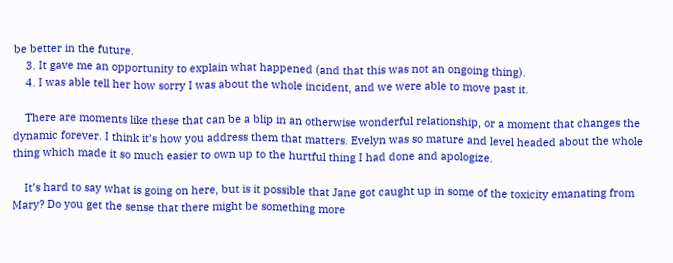be better in the future.
    3. It gave me an opportunity to explain what happened (and that this was not an ongoing thing).
    4. I was able tell her how sorry I was about the whole incident, and we were able to move past it.

    There are moments like these that can be a blip in an otherwise wonderful relationship, or a moment that changes the dynamic forever. I think it’s how you address them that matters. Evelyn was so mature and level headed about the whole thing which made it so much easier to own up to the hurtful thing I had done and apologize.

    It’s hard to say what is going on here, but is it possible that Jane got caught up in some of the toxicity emanating from Mary? Do you get the sense that there might be something more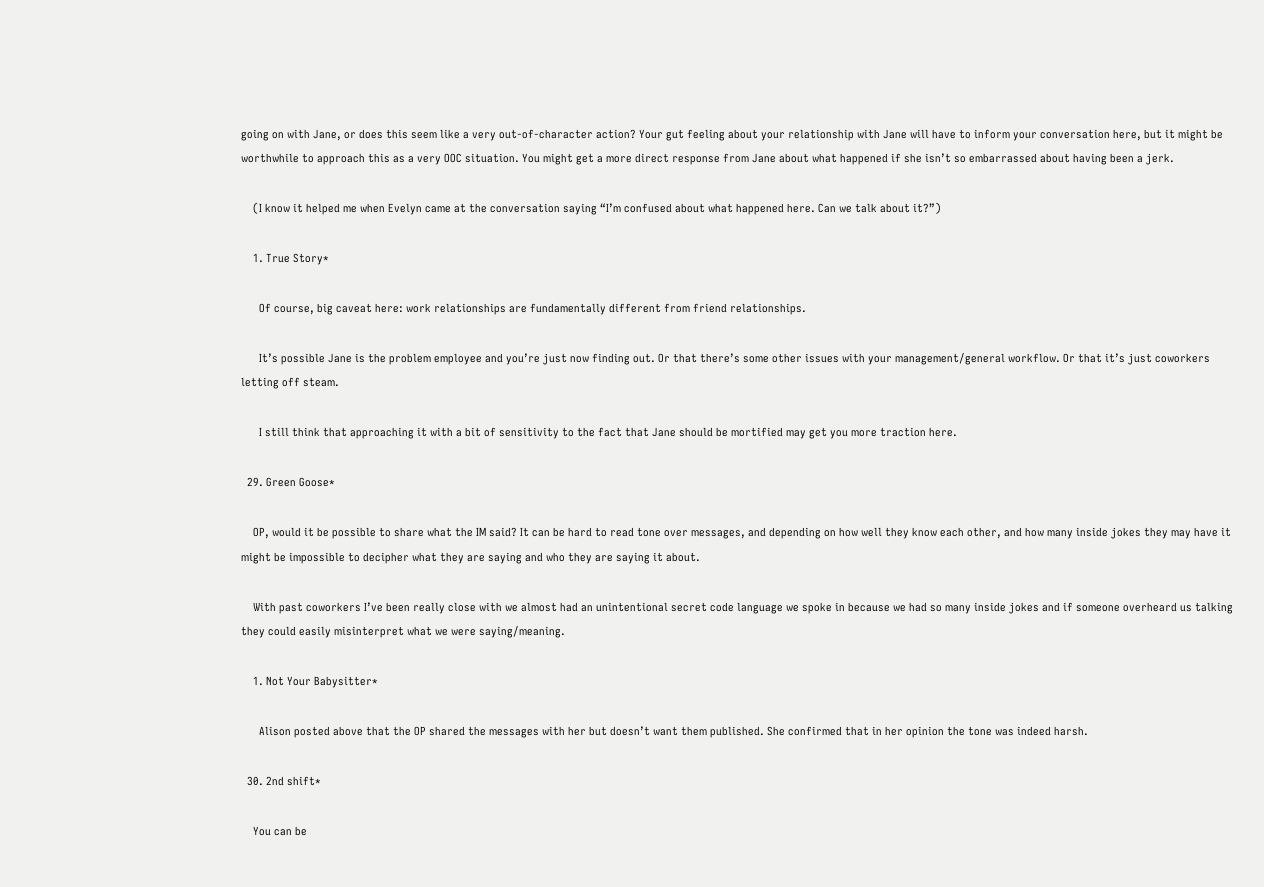going on with Jane, or does this seem like a very out-of-character action? Your gut feeling about your relationship with Jane will have to inform your conversation here, but it might be worthwhile to approach this as a very OOC situation. You might get a more direct response from Jane about what happened if she isn’t so embarrassed about having been a jerk.

    (I know it helped me when Evelyn came at the conversation saying “I’m confused about what happened here. Can we talk about it?”)

    1. True Story*

      Of course, big caveat here: work relationships are fundamentally different from friend relationships.

      It’s possible Jane is the problem employee and you’re just now finding out. Or that there’s some other issues with your management/general workflow. Or that it’s just coworkers letting off steam.

      I still think that approaching it with a bit of sensitivity to the fact that Jane should be mortified may get you more traction here.

  29. Green Goose*

    OP, would it be possible to share what the IM said? It can be hard to read tone over messages, and depending on how well they know each other, and how many inside jokes they may have it might be impossible to decipher what they are saying and who they are saying it about.

    With past coworkers I’ve been really close with we almost had an unintentional secret code language we spoke in because we had so many inside jokes and if someone overheard us talking they could easily misinterpret what we were saying/meaning.

    1. Not Your Babysitter*

      Alison posted above that the OP shared the messages with her but doesn’t want them published. She confirmed that in her opinion the tone was indeed harsh.

  30. 2nd shift*

    You can be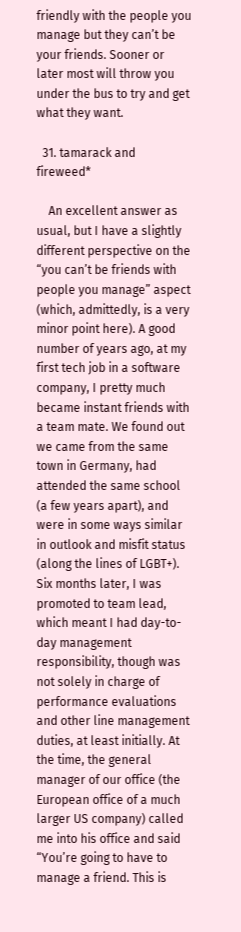friendly with the people you manage but they can’t be your friends. Sooner or later most will throw you under the bus to try and get what they want.

  31. tamarack and fireweed*

    An excellent answer as usual, but I have a slightly different perspective on the “you can’t be friends with people you manage” aspect (which, admittedly, is a very minor point here). A good number of years ago, at my first tech job in a software company, I pretty much became instant friends with a team mate. We found out we came from the same town in Germany, had attended the same school (a few years apart), and were in some ways similar in outlook and misfit status (along the lines of LGBT+). Six months later, I was promoted to team lead, which meant I had day-to-day management responsibility, though was not solely in charge of performance evaluations and other line management duties, at least initially. At the time, the general manager of our office (the European office of a much larger US company) called me into his office and said “You’re going to have to manage a friend. This is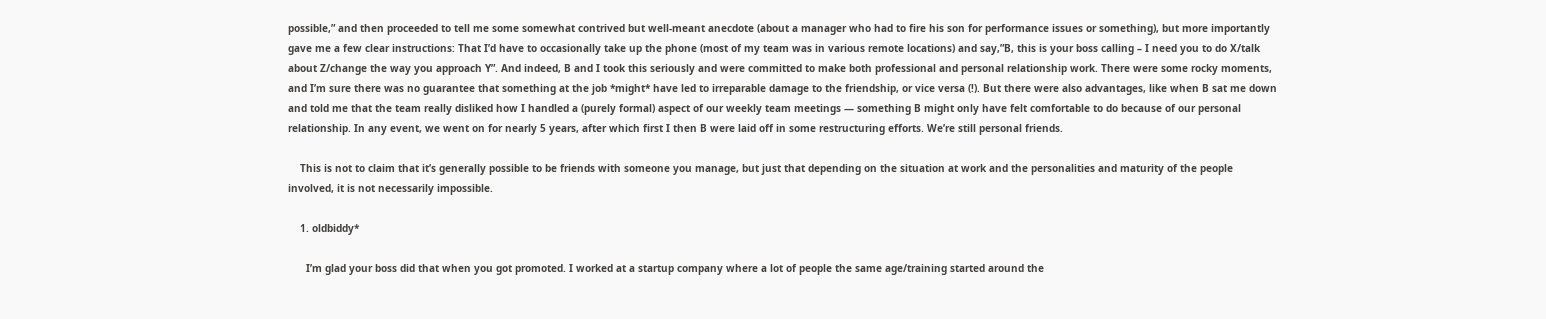possible,” and then proceeded to tell me some somewhat contrived but well-meant anecdote (about a manager who had to fire his son for performance issues or something), but more importantly gave me a few clear instructions: That I’d have to occasionally take up the phone (most of my team was in various remote locations) and say,”B, this is your boss calling – I need you to do X/talk about Z/change the way you approach Y”. And indeed, B and I took this seriously and were committed to make both professional and personal relationship work. There were some rocky moments, and I’m sure there was no guarantee that something at the job *might* have led to irreparable damage to the friendship, or vice versa (!). But there were also advantages, like when B sat me down and told me that the team really disliked how I handled a (purely formal) aspect of our weekly team meetings — something B might only have felt comfortable to do because of our personal relationship. In any event, we went on for nearly 5 years, after which first I then B were laid off in some restructuring efforts. We’re still personal friends.

    This is not to claim that it’s generally possible to be friends with someone you manage, but just that depending on the situation at work and the personalities and maturity of the people involved, it is not necessarily impossible.

    1. oldbiddy*

      I’m glad your boss did that when you got promoted. I worked at a startup company where a lot of people the same age/training started around the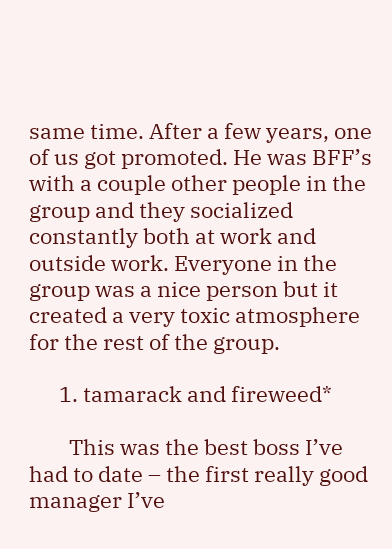same time. After a few years, one of us got promoted. He was BFF’s with a couple other people in the group and they socialized constantly both at work and outside work. Everyone in the group was a nice person but it created a very toxic atmosphere for the rest of the group.

      1. tamarack and fireweed*

        This was the best boss I’ve had to date – the first really good manager I’ve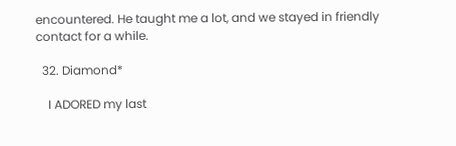encountered. He taught me a lot, and we stayed in friendly contact for a while.

  32. Diamond*

    I ADORED my last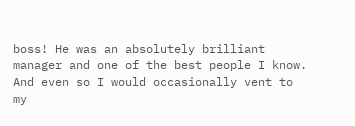boss! He was an absolutely brilliant manager and one of the best people I know. And even so I would occasionally vent to my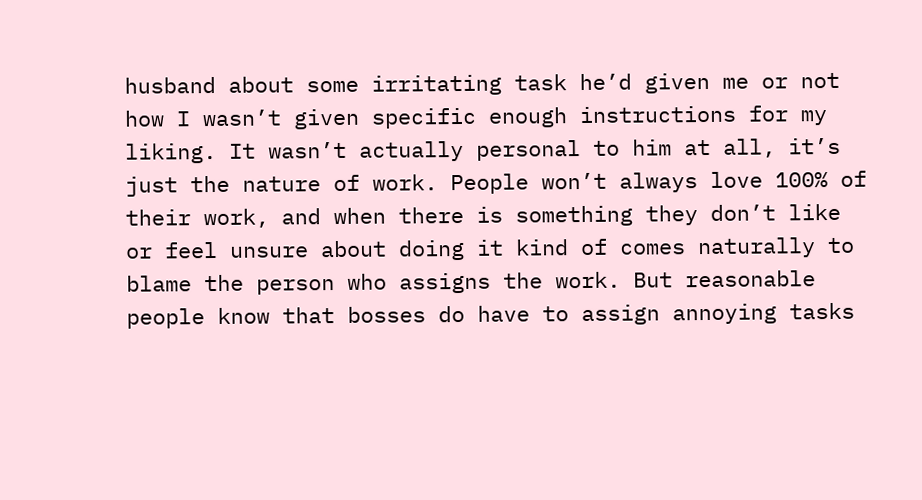husband about some irritating task he’d given me or not how I wasn’t given specific enough instructions for my liking. It wasn’t actually personal to him at all, it’s just the nature of work. People won’t always love 100% of their work, and when there is something they don’t like or feel unsure about doing it kind of comes naturally to blame the person who assigns the work. But reasonable people know that bosses do have to assign annoying tasks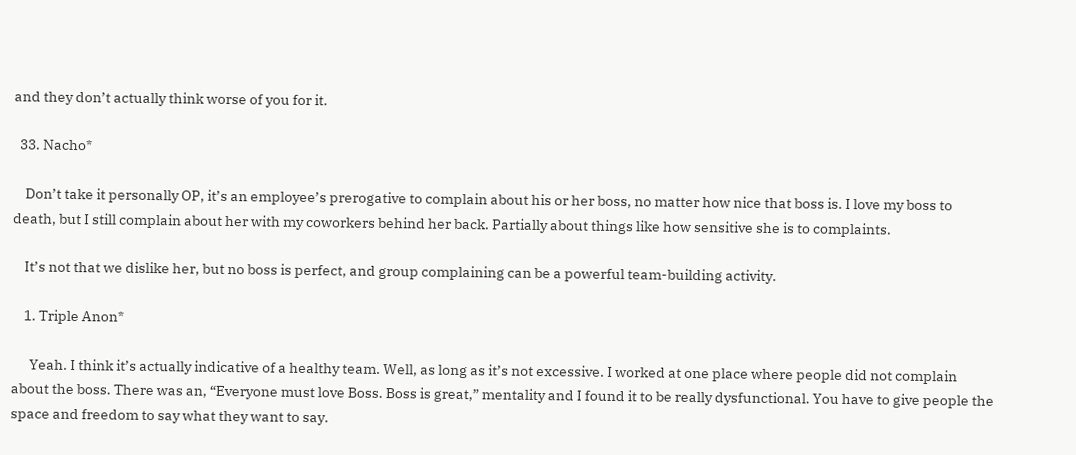and they don’t actually think worse of you for it.

  33. Nacho*

    Don’t take it personally OP, it’s an employee’s prerogative to complain about his or her boss, no matter how nice that boss is. I love my boss to death, but I still complain about her with my coworkers behind her back. Partially about things like how sensitive she is to complaints.

    It’s not that we dislike her, but no boss is perfect, and group complaining can be a powerful team-building activity.

    1. Triple Anon*

      Yeah. I think it’s actually indicative of a healthy team. Well, as long as it’s not excessive. I worked at one place where people did not complain about the boss. There was an, “Everyone must love Boss. Boss is great,” mentality and I found it to be really dysfunctional. You have to give people the space and freedom to say what they want to say.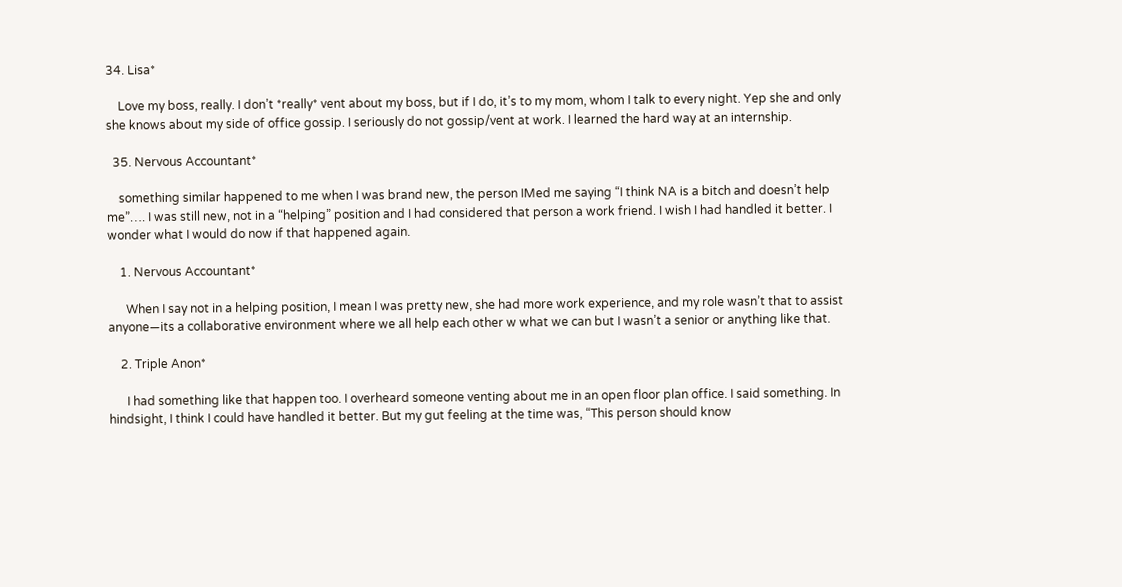34. Lisa*

    Love my boss, really. I don’t *really* vent about my boss, but if I do, it’s to my mom, whom I talk to every night. Yep she and only she knows about my side of office gossip. I seriously do not gossip/vent at work. I learned the hard way at an internship.

  35. Nervous Accountant*

    something similar happened to me when I was brand new, the person IMed me saying “I think NA is a bitch and doesn’t help me”…. I was still new, not in a “helping” position and I had considered that person a work friend. I wish I had handled it better. I wonder what I would do now if that happened again.

    1. Nervous Accountant*

      When I say not in a helping position, I mean I was pretty new, she had more work experience, and my role wasn’t that to assist anyone—its a collaborative environment where we all help each other w what we can but I wasn’t a senior or anything like that.

    2. Triple Anon*

      I had something like that happen too. I overheard someone venting about me in an open floor plan office. I said something. In hindsight, I think I could have handled it better. But my gut feeling at the time was, “This person should know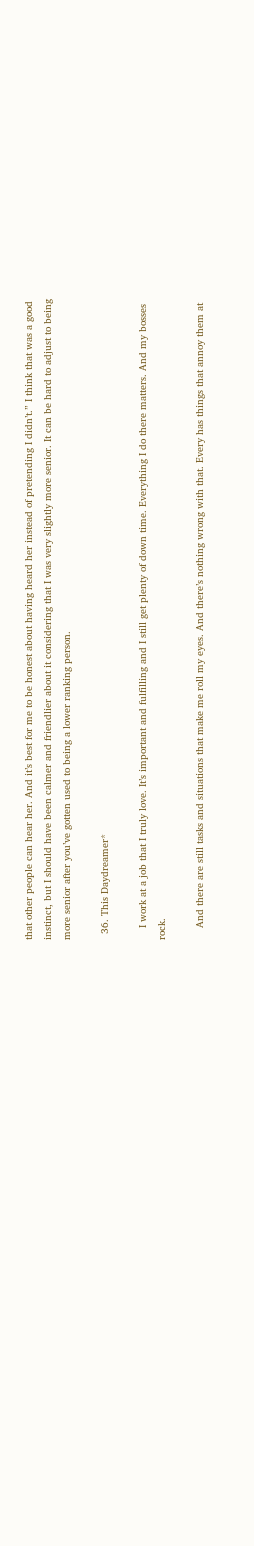that other people can hear her. And it’s best for me to be honest about having heard her instead of pretending I didn’t.” I think that was a good instinct, but I should have been calmer and friendlier about it considering that I was very slightly more senior. It can be hard to adjust to being more senior after you’ve gotten used to being a lower ranking person.

  36. This Daydreamer*

    I work at a job that I truly love. It’s important and fulfilling and I still get plenty of down time. Everything I do there matters. And my bosses rock.

    And there are still tasks and situations that make me roll my eyes. And there’s nothing wrong with that. Every has things that annoy them at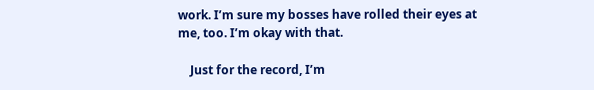work. I’m sure my bosses have rolled their eyes at me, too. I’m okay with that.

    Just for the record, I’m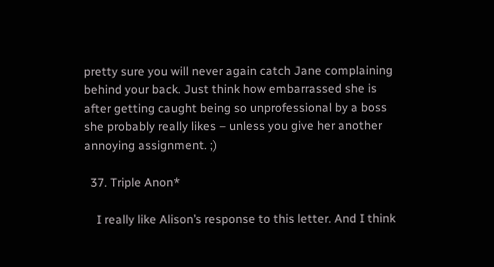pretty sure you will never again catch Jane complaining behind your back. Just think how embarrassed she is after getting caught being so unprofessional by a boss she probably really likes – unless you give her another annoying assignment. ;)

  37. Triple Anon*

    I really like Alison’s response to this letter. And I think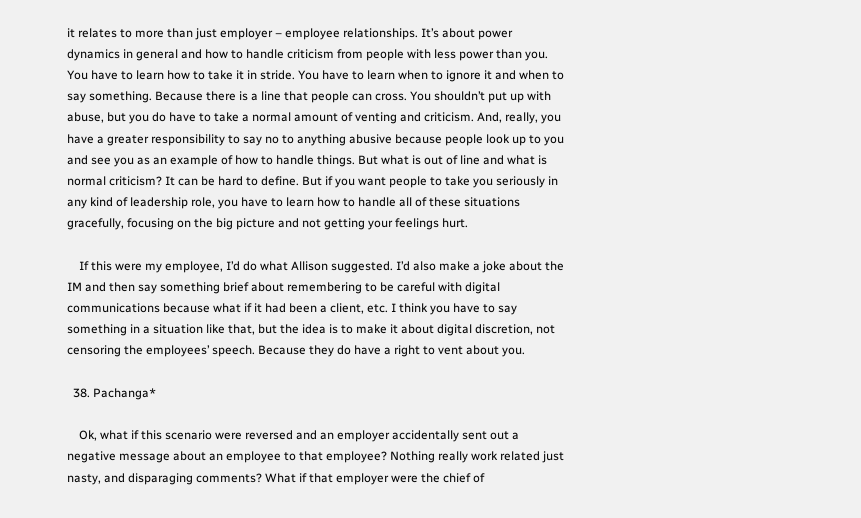it relates to more than just employer – employee relationships. It’s about power dynamics in general and how to handle criticism from people with less power than you. You have to learn how to take it in stride. You have to learn when to ignore it and when to say something. Because there is a line that people can cross. You shouldn’t put up with abuse, but you do have to take a normal amount of venting and criticism. And, really, you have a greater responsibility to say no to anything abusive because people look up to you and see you as an example of how to handle things. But what is out of line and what is normal criticism? It can be hard to define. But if you want people to take you seriously in any kind of leadership role, you have to learn how to handle all of these situations gracefully, focusing on the big picture and not getting your feelings hurt.

    If this were my employee, I’d do what Allison suggested. I’d also make a joke about the IM and then say something brief about remembering to be careful with digital communications because what if it had been a client, etc. I think you have to say something in a situation like that, but the idea is to make it about digital discretion, not censoring the employees’ speech. Because they do have a right to vent about you.

  38. Pachanga*

    Ok, what if this scenario were reversed and an employer accidentally sent out a negative message about an employee to that employee? Nothing really work related just nasty, and disparaging comments? What if that employer were the chief of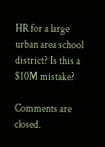HR for a large urban area school district? Is this a $10M mistake?

Comments are closed.